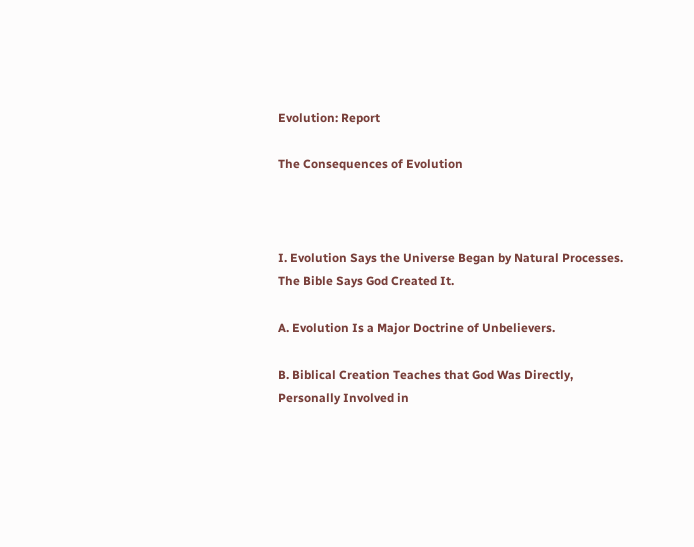Evolution: Report

The Consequences of Evolution



I. Evolution Says the Universe Began by Natural Processes. The Bible Says God Created It.

A. Evolution Is a Major Doctrine of Unbelievers.

B. Biblical Creation Teaches that God Was Directly, Personally Involved in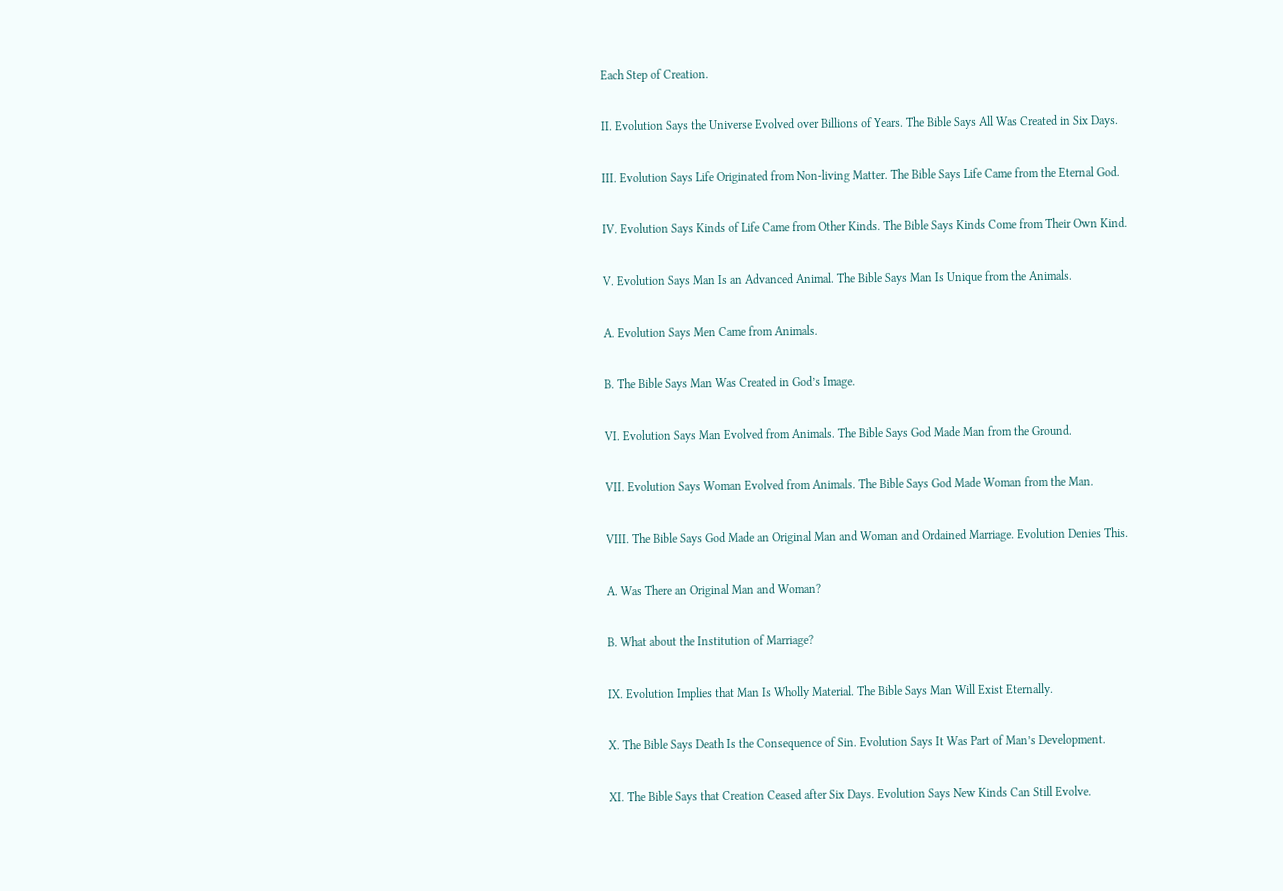Each Step of Creation.

II. Evolution Says the Universe Evolved over Billions of Years. The Bible Says All Was Created in Six Days.

III. Evolution Says Life Originated from Non-living Matter. The Bible Says Life Came from the Eternal God.

IV. Evolution Says Kinds of Life Came from Other Kinds. The Bible Says Kinds Come from Their Own Kind.

V. Evolution Says Man Is an Advanced Animal. The Bible Says Man Is Unique from the Animals.

A. Evolution Says Men Came from Animals.

B. The Bible Says Man Was Created in God’s Image.

VI. Evolution Says Man Evolved from Animals. The Bible Says God Made Man from the Ground.

VII. Evolution Says Woman Evolved from Animals. The Bible Says God Made Woman from the Man.

VIII. The Bible Says God Made an Original Man and Woman and Ordained Marriage. Evolution Denies This.

A. Was There an Original Man and Woman?

B. What about the Institution of Marriage?

IX. Evolution Implies that Man Is Wholly Material. The Bible Says Man Will Exist Eternally.

X. The Bible Says Death Is the Consequence of Sin. Evolution Says It Was Part of Man’s Development.

XI. The Bible Says that Creation Ceased after Six Days. Evolution Says New Kinds Can Still Evolve.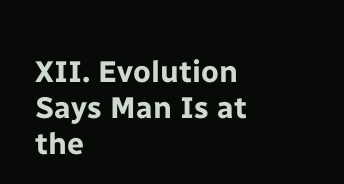XII. Evolution Says Man Is at the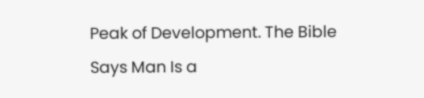Peak of Development. The Bible Says Man Is a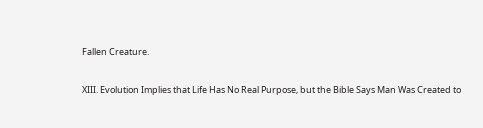Fallen Creature.

XIII. Evolution Implies that Life Has No Real Purpose, but the Bible Says Man Was Created to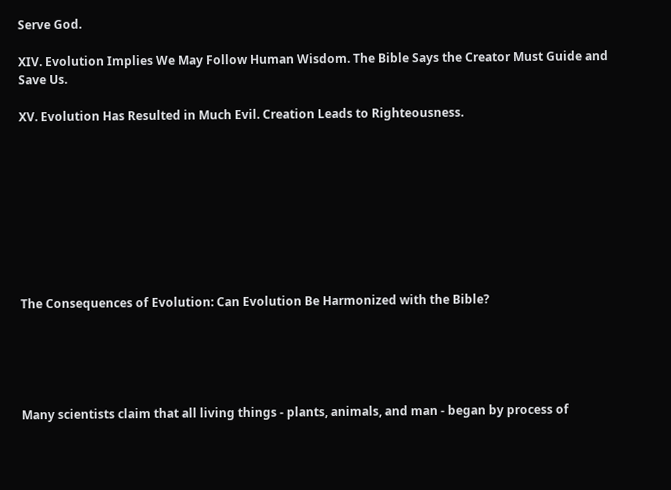Serve God.

XIV. Evolution Implies We May Follow Human Wisdom. The Bible Says the Creator Must Guide and Save Us.

XV. Evolution Has Resulted in Much Evil. Creation Leads to Righteousness.









The Consequences of Evolution: Can Evolution Be Harmonized with the Bible?





Many scientists claim that all living things - plants, animals, and man - began by process of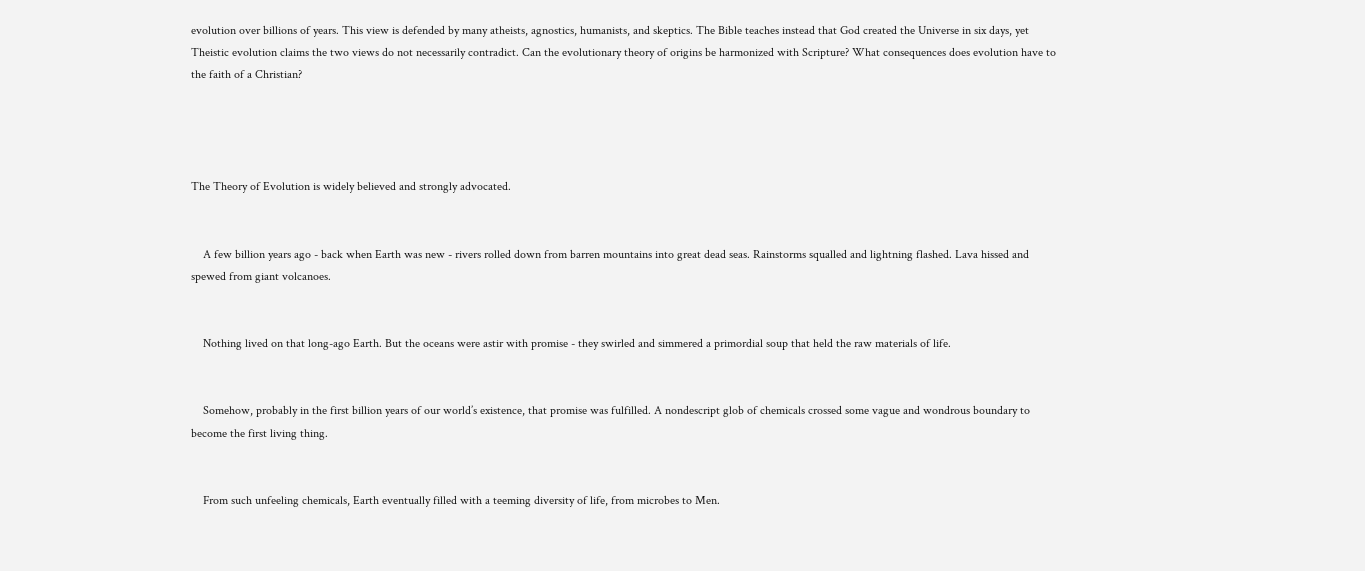evolution over billions of years. This view is defended by many atheists, agnostics, humanists, and skeptics. The Bible teaches instead that God created the Universe in six days, yet Theistic evolution claims the two views do not necessarily contradict. Can the evolutionary theory of origins be harmonized with Scripture? What consequences does evolution have to the faith of a Christian?




The Theory of Evolution is widely believed and strongly advocated.


    A few billion years ago - back when Earth was new - rivers rolled down from barren mountains into great dead seas. Rainstorms squalled and lightning flashed. Lava hissed and spewed from giant volcanoes.


    Nothing lived on that long-ago Earth. But the oceans were astir with promise - they swirled and simmered a primordial soup that held the raw materials of life.


    Somehow, probably in the first billion years of our world’s existence, that promise was fulfilled. A nondescript glob of chemicals crossed some vague and wondrous boundary to become the first living thing.


    From such unfeeling chemicals, Earth eventually filled with a teeming diversity of life, from microbes to Men.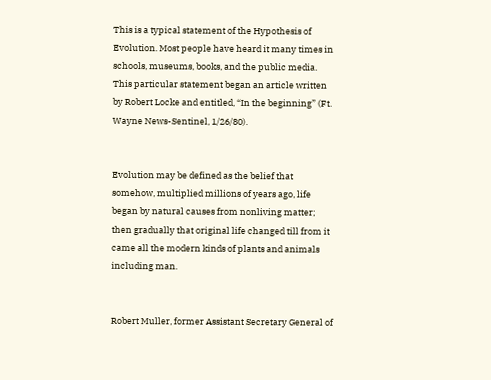This is a typical statement of the Hypothesis of Evolution. Most people have heard it many times in schools, museums, books, and the public media. This particular statement began an article written by Robert Locke and entitled, “In the beginning” (Ft. Wayne News-Sentinel, 1/26/80).


Evolution may be defined as the belief that somehow, multiplied millions of years ago, life began by natural causes from nonliving matter; then gradually that original life changed till from it came all the modern kinds of plants and animals including man.


Robert Muller, former Assistant Secretary General of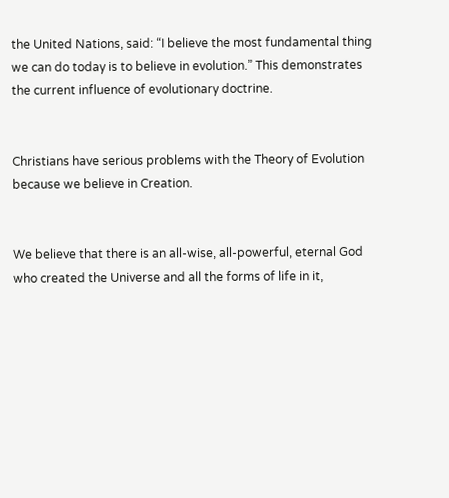the United Nations, said: “I believe the most fundamental thing we can do today is to believe in evolution.” This demonstrates the current influence of evolutionary doctrine.


Christians have serious problems with the Theory of Evolution because we believe in Creation.


We believe that there is an all-wise, all-powerful, eternal God who created the Universe and all the forms of life in it,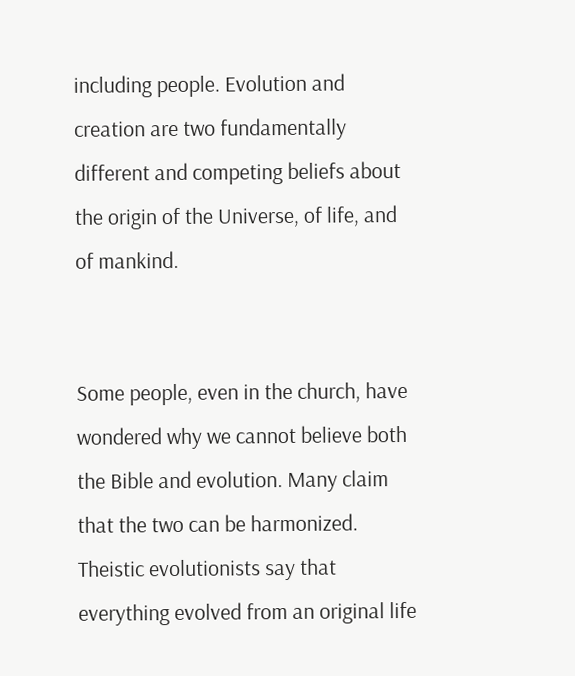including people. Evolution and creation are two fundamentally different and competing beliefs about the origin of the Universe, of life, and of mankind.


Some people, even in the church, have wondered why we cannot believe both the Bible and evolution. Many claim that the two can be harmonized. Theistic evolutionists say that everything evolved from an original life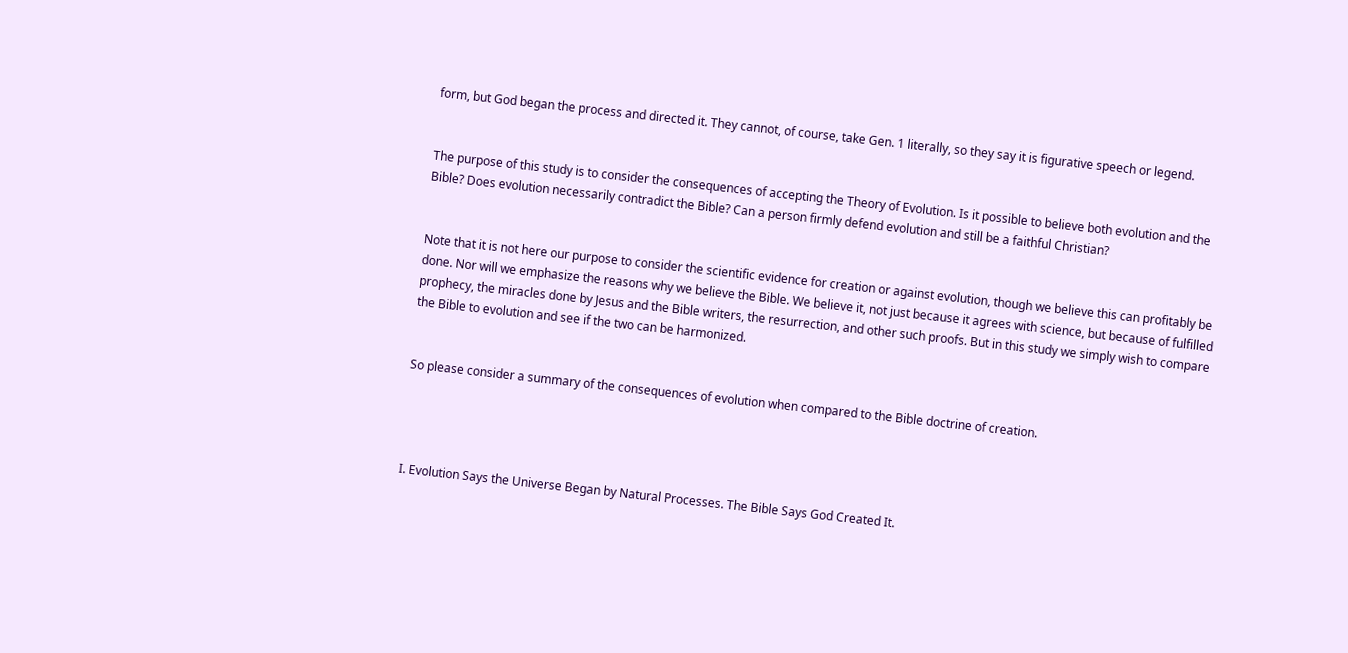form, but God began the process and directed it. They cannot, of course, take Gen. 1 literally, so they say it is figurative speech or legend.


The purpose of this study is to consider the consequences of accepting the Theory of Evolution. Is it possible to believe both evolution and the Bible? Does evolution necessarily contradict the Bible? Can a person firmly defend evolution and still be a faithful Christian?


Note that it is not here our purpose to consider the scientific evidence for creation or against evolution, though we believe this can profitably be done. Nor will we emphasize the reasons why we believe the Bible. We believe it, not just because it agrees with science, but because of fulfilled prophecy, the miracles done by Jesus and the Bible writers, the resurrection, and other such proofs. But in this study we simply wish to compare the Bible to evolution and see if the two can be harmonized.


So please consider a summary of the consequences of evolution when compared to the Bible doctrine of creation.




I. Evolution Says the Universe Began by Natural Processes. The Bible Says God Created It.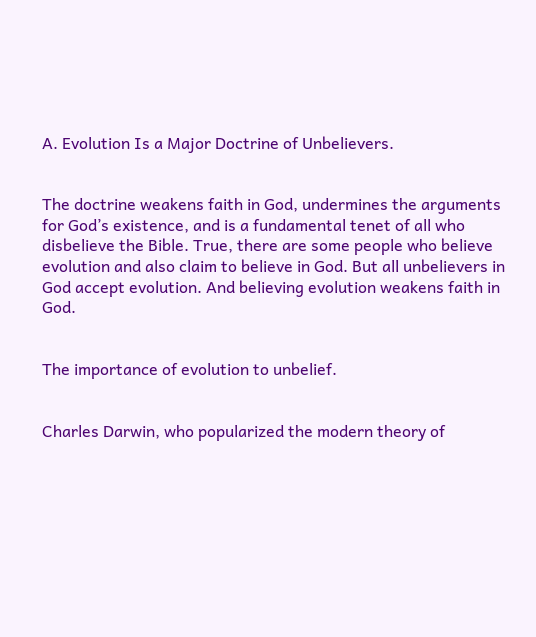A. Evolution Is a Major Doctrine of Unbelievers.


The doctrine weakens faith in God, undermines the arguments for God’s existence, and is a fundamental tenet of all who disbelieve the Bible. True, there are some people who believe evolution and also claim to believe in God. But all unbelievers in God accept evolution. And believing evolution weakens faith in God.


The importance of evolution to unbelief.


Charles Darwin, who popularized the modern theory of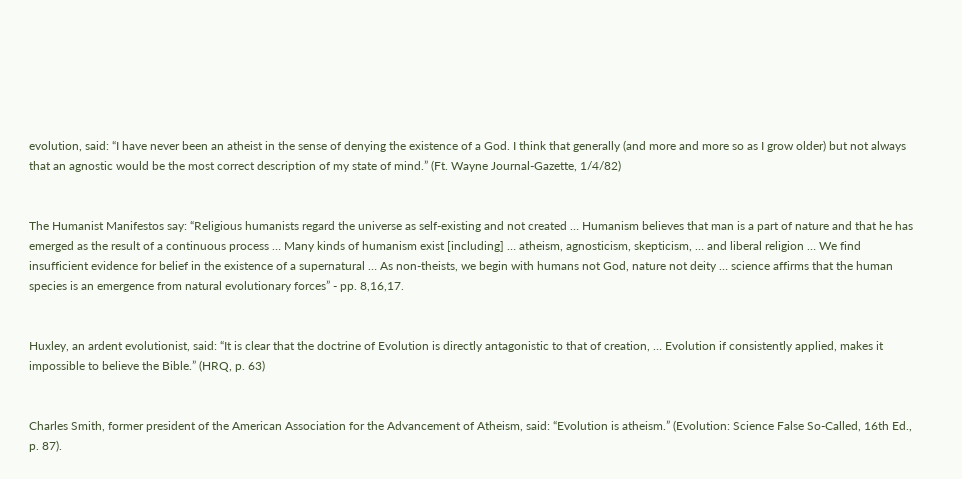evolution, said: “I have never been an atheist in the sense of denying the existence of a God. I think that generally (and more and more so as I grow older) but not always that an agnostic would be the most correct description of my state of mind.” (Ft. Wayne Journal-Gazette, 1/4/82)


The Humanist Manifestos say: “Religious humanists regard the universe as self-existing and not created … Humanism believes that man is a part of nature and that he has emerged as the result of a continuous process … Many kinds of humanism exist [including] … atheism, agnosticism, skepticism, … and liberal religion … We find insufficient evidence for belief in the existence of a supernatural … As non-theists, we begin with humans not God, nature not deity … science affirms that the human species is an emergence from natural evolutionary forces” - pp. 8,16,17.


Huxley, an ardent evolutionist, said: “It is clear that the doctrine of Evolution is directly antagonistic to that of creation, … Evolution if consistently applied, makes it impossible to believe the Bible.” (HRQ, p. 63)


Charles Smith, former president of the American Association for the Advancement of Atheism, said: “Evolution is atheism.” (Evolution: Science False So-Called, 16th Ed., p. 87).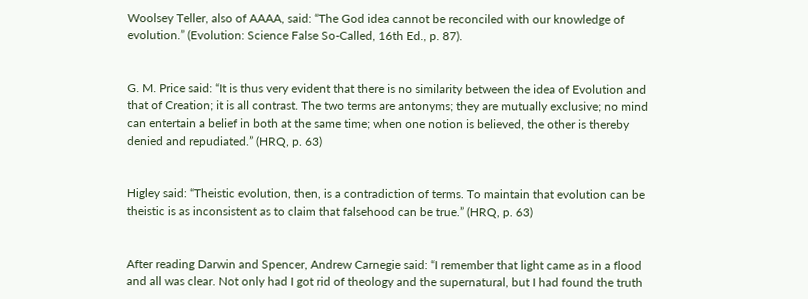Woolsey Teller, also of AAAA, said: “The God idea cannot be reconciled with our knowledge of evolution.” (Evolution: Science False So-Called, 16th Ed., p. 87).


G. M. Price said: “It is thus very evident that there is no similarity between the idea of Evolution and that of Creation; it is all contrast. The two terms are antonyms; they are mutually exclusive; no mind can entertain a belief in both at the same time; when one notion is believed, the other is thereby denied and repudiated.” (HRQ, p. 63)


Higley said: “Theistic evolution, then, is a contradiction of terms. To maintain that evolution can be theistic is as inconsistent as to claim that falsehood can be true.” (HRQ, p. 63)


After reading Darwin and Spencer, Andrew Carnegie said: “I remember that light came as in a flood and all was clear. Not only had I got rid of theology and the supernatural, but I had found the truth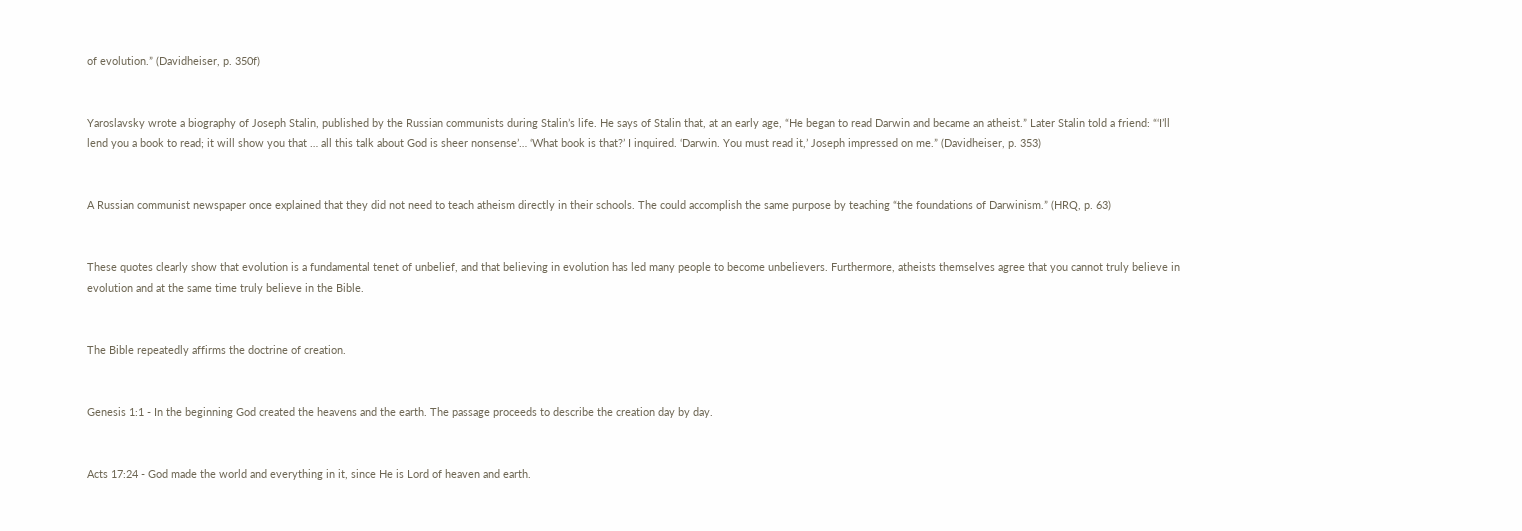of evolution.” (Davidheiser, p. 350f)


Yaroslavsky wrote a biography of Joseph Stalin, published by the Russian communists during Stalin’s life. He says of Stalin that, at an early age, “He began to read Darwin and became an atheist.” Later Stalin told a friend: “‘I’ll lend you a book to read; it will show you that … all this talk about God is sheer nonsense’… ‘What book is that?’ I inquired. ‘Darwin. You must read it,’ Joseph impressed on me.” (Davidheiser, p. 353)


A Russian communist newspaper once explained that they did not need to teach atheism directly in their schools. The could accomplish the same purpose by teaching “the foundations of Darwinism.” (HRQ, p. 63)


These quotes clearly show that evolution is a fundamental tenet of unbelief, and that believing in evolution has led many people to become unbelievers. Furthermore, atheists themselves agree that you cannot truly believe in evolution and at the same time truly believe in the Bible.


The Bible repeatedly affirms the doctrine of creation.


Genesis 1:1 - In the beginning God created the heavens and the earth. The passage proceeds to describe the creation day by day.


Acts 17:24 - God made the world and everything in it, since He is Lord of heaven and earth.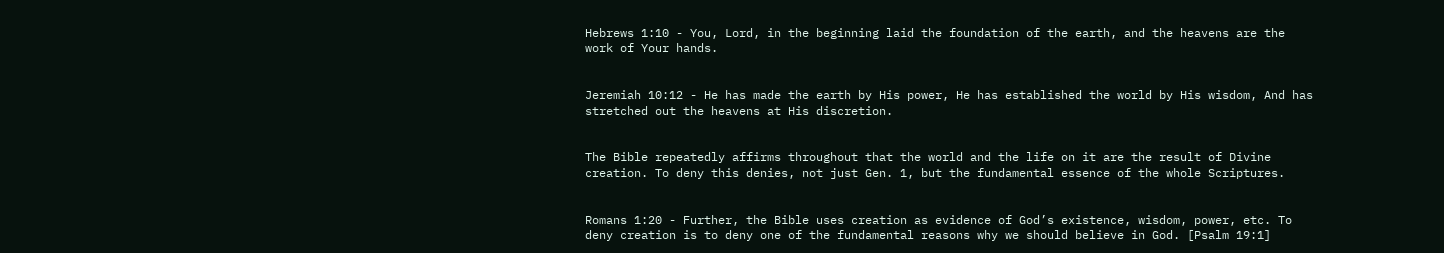Hebrews 1:10 - You, Lord, in the beginning laid the foundation of the earth, and the heavens are the work of Your hands.


Jeremiah 10:12 - He has made the earth by His power, He has established the world by His wisdom, And has stretched out the heavens at His discretion.


The Bible repeatedly affirms throughout that the world and the life on it are the result of Divine creation. To deny this denies, not just Gen. 1, but the fundamental essence of the whole Scriptures.


Romans 1:20 - Further, the Bible uses creation as evidence of God’s existence, wisdom, power, etc. To deny creation is to deny one of the fundamental reasons why we should believe in God. [Psalm 19:1]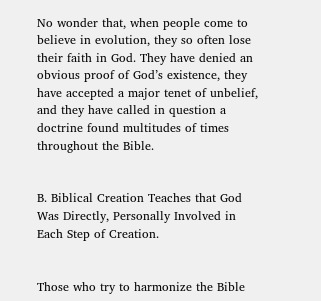No wonder that, when people come to believe in evolution, they so often lose their faith in God. They have denied an obvious proof of God’s existence, they have accepted a major tenet of unbelief, and they have called in question a doctrine found multitudes of times throughout the Bible.


B. Biblical Creation Teaches that God Was Directly, Personally Involved in Each Step of Creation.


Those who try to harmonize the Bible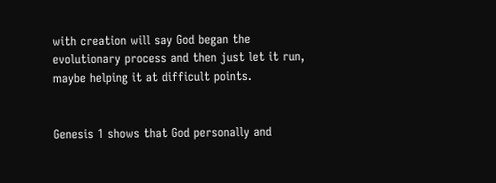with creation will say God began the evolutionary process and then just let it run, maybe helping it at difficult points.


Genesis 1 shows that God personally and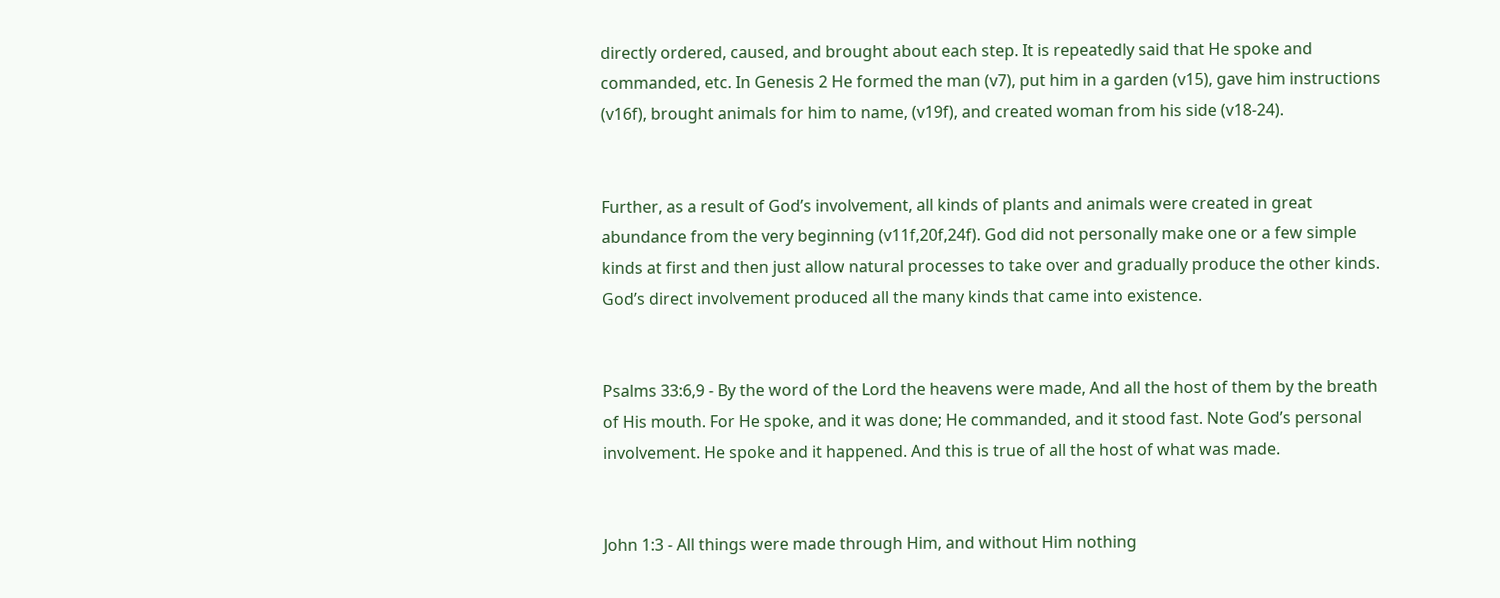directly ordered, caused, and brought about each step. It is repeatedly said that He spoke and commanded, etc. In Genesis 2 He formed the man (v7), put him in a garden (v15), gave him instructions (v16f), brought animals for him to name, (v19f), and created woman from his side (v18-24).


Further, as a result of God’s involvement, all kinds of plants and animals were created in great abundance from the very beginning (v11f,20f,24f). God did not personally make one or a few simple kinds at first and then just allow natural processes to take over and gradually produce the other kinds. God’s direct involvement produced all the many kinds that came into existence.


Psalms 33:6,9 - By the word of the Lord the heavens were made, And all the host of them by the breath of His mouth. For He spoke, and it was done; He commanded, and it stood fast. Note God’s personal involvement. He spoke and it happened. And this is true of all the host of what was made.


John 1:3 - All things were made through Him, and without Him nothing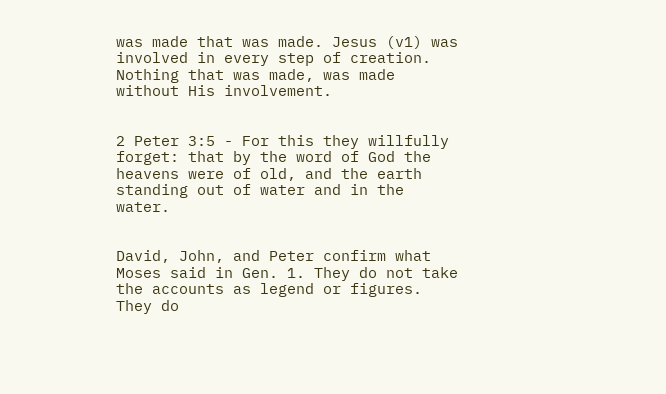was made that was made. Jesus (v1) was involved in every step of creation. Nothing that was made, was made without His involvement.


2 Peter 3:5 - For this they willfully forget: that by the word of God the heavens were of old, and the earth standing out of water and in the water.


David, John, and Peter confirm what Moses said in Gen. 1. They do not take the accounts as legend or figures. They do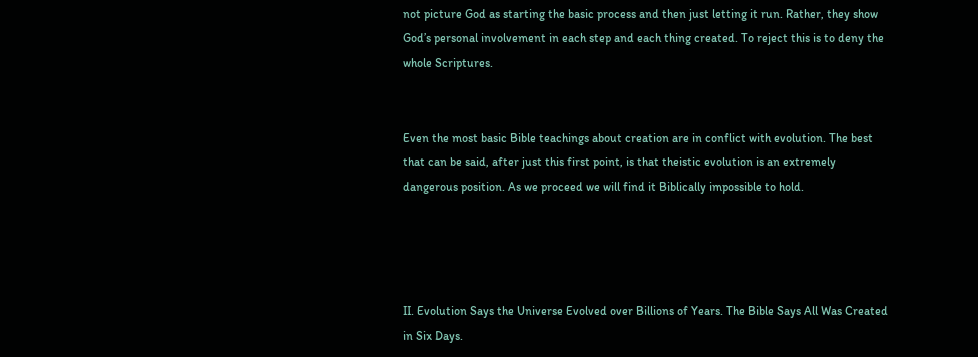not picture God as starting the basic process and then just letting it run. Rather, they show God’s personal involvement in each step and each thing created. To reject this is to deny the whole Scriptures.


Even the most basic Bible teachings about creation are in conflict with evolution. The best that can be said, after just this first point, is that theistic evolution is an extremely dangerous position. As we proceed we will find it Biblically impossible to hold.




II. Evolution Says the Universe Evolved over Billions of Years. The Bible Says All Was Created in Six Days.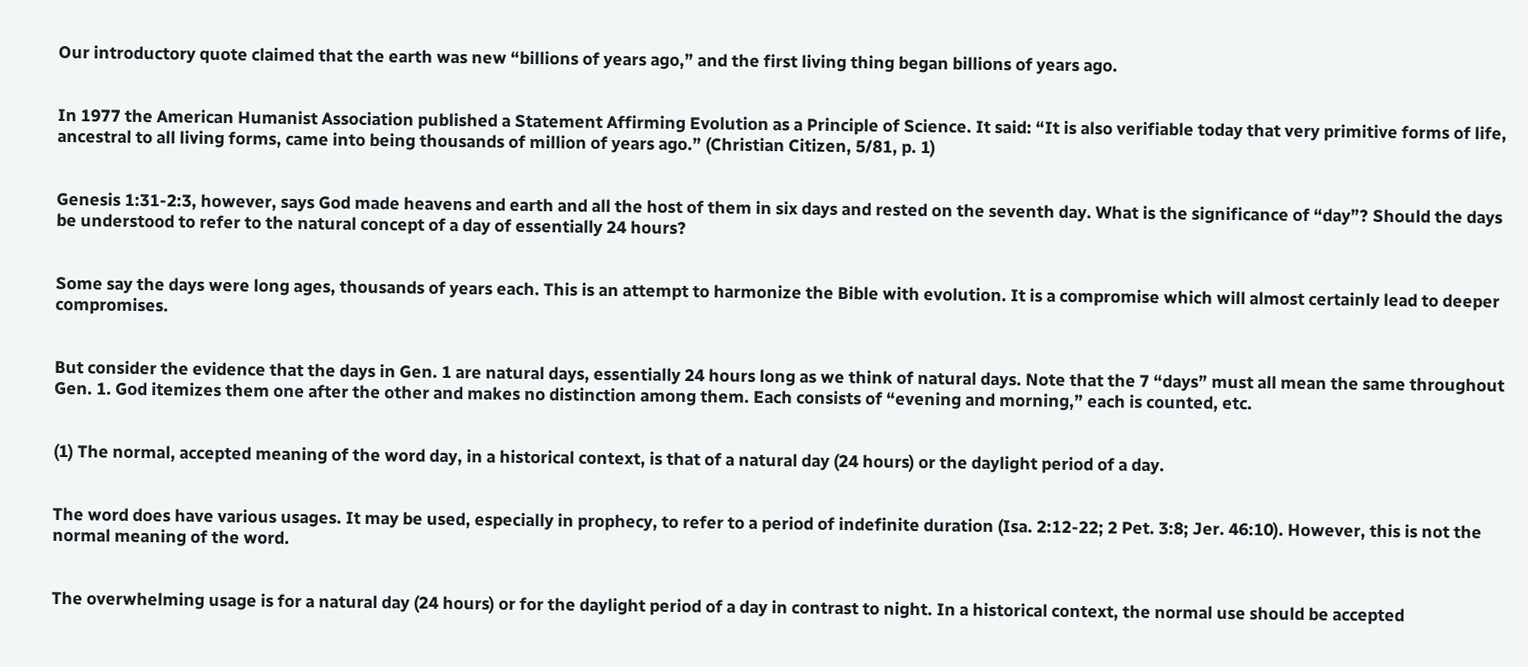Our introductory quote claimed that the earth was new “billions of years ago,” and the first living thing began billions of years ago.


In 1977 the American Humanist Association published a Statement Affirming Evolution as a Principle of Science. It said: “It is also verifiable today that very primitive forms of life, ancestral to all living forms, came into being thousands of million of years ago.” (Christian Citizen, 5/81, p. 1)


Genesis 1:31-2:3, however, says God made heavens and earth and all the host of them in six days and rested on the seventh day. What is the significance of “day”? Should the days be understood to refer to the natural concept of a day of essentially 24 hours?


Some say the days were long ages, thousands of years each. This is an attempt to harmonize the Bible with evolution. It is a compromise which will almost certainly lead to deeper compromises.


But consider the evidence that the days in Gen. 1 are natural days, essentially 24 hours long as we think of natural days. Note that the 7 “days” must all mean the same throughout Gen. 1. God itemizes them one after the other and makes no distinction among them. Each consists of “evening and morning,” each is counted, etc.


(1) The normal, accepted meaning of the word day, in a historical context, is that of a natural day (24 hours) or the daylight period of a day.


The word does have various usages. It may be used, especially in prophecy, to refer to a period of indefinite duration (Isa. 2:12-22; 2 Pet. 3:8; Jer. 46:10). However, this is not the normal meaning of the word.


The overwhelming usage is for a natural day (24 hours) or for the daylight period of a day in contrast to night. In a historical context, the normal use should be accepted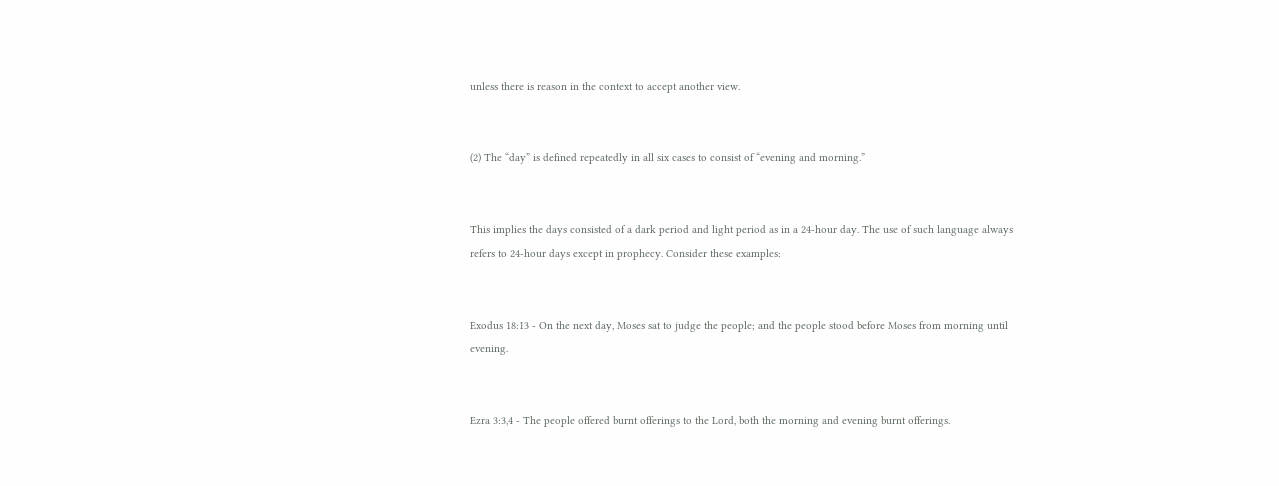unless there is reason in the context to accept another view.


(2) The “day” is defined repeatedly in all six cases to consist of “evening and morning.”


This implies the days consisted of a dark period and light period as in a 24-hour day. The use of such language always refers to 24-hour days except in prophecy. Consider these examples:


Exodus 18:13 - On the next day, Moses sat to judge the people; and the people stood before Moses from morning until evening.


Ezra 3:3,4 - The people offered burnt offerings to the Lord, both the morning and evening burnt offerings.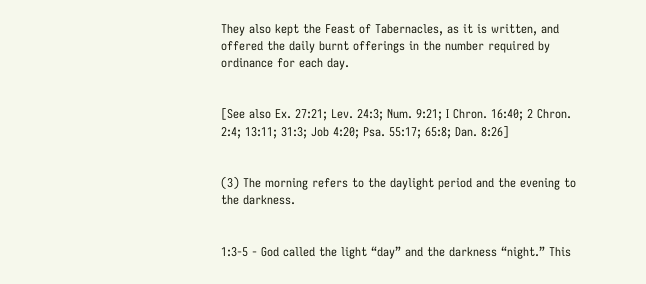They also kept the Feast of Tabernacles, as it is written, and offered the daily burnt offerings in the number required by ordinance for each day.


[See also Ex. 27:21; Lev. 24:3; Num. 9:21; I Chron. 16:40; 2 Chron. 2:4; 13:11; 31:3; Job 4:20; Psa. 55:17; 65:8; Dan. 8:26]


(3) The morning refers to the daylight period and the evening to the darkness.


1:3-5 - God called the light “day” and the darkness “night.” This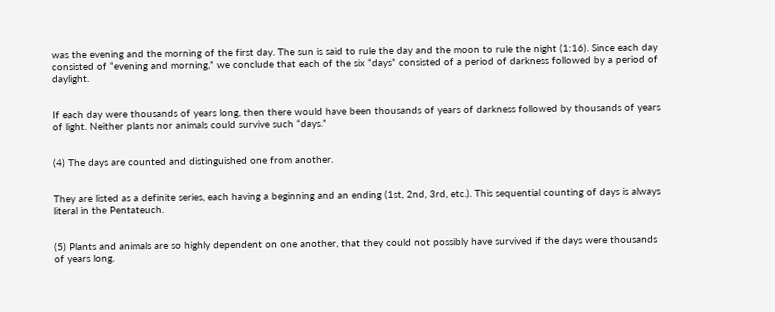was the evening and the morning of the first day. The sun is said to rule the day and the moon to rule the night (1:16). Since each day consisted of “evening and morning,” we conclude that each of the six “days” consisted of a period of darkness followed by a period of daylight.


If each day were thousands of years long, then there would have been thousands of years of darkness followed by thousands of years of light. Neither plants nor animals could survive such “days.”


(4) The days are counted and distinguished one from another.


They are listed as a definite series, each having a beginning and an ending (1st, 2nd, 3rd, etc.). This sequential counting of days is always literal in the Pentateuch.


(5) Plants and animals are so highly dependent on one another, that they could not possibly have survived if the days were thousands of years long.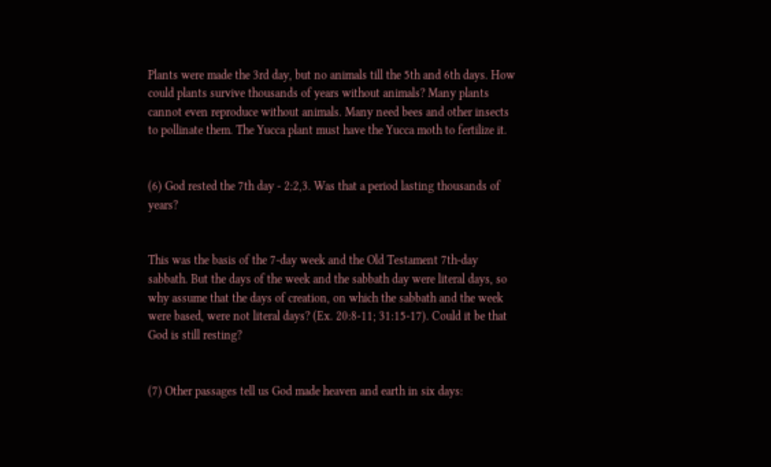Plants were made the 3rd day, but no animals till the 5th and 6th days. How could plants survive thousands of years without animals? Many plants cannot even reproduce without animals. Many need bees and other insects to pollinate them. The Yucca plant must have the Yucca moth to fertilize it.


(6) God rested the 7th day - 2:2,3. Was that a period lasting thousands of years?


This was the basis of the 7-day week and the Old Testament 7th-day sabbath. But the days of the week and the sabbath day were literal days, so why assume that the days of creation, on which the sabbath and the week were based, were not literal days? (Ex. 20:8-11; 31:15-17). Could it be that God is still resting?


(7) Other passages tell us God made heaven and earth in six days: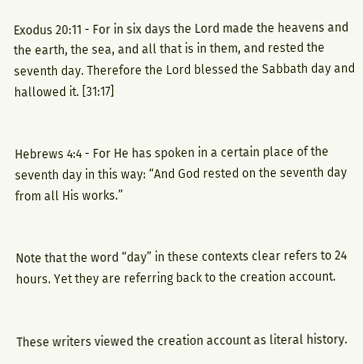Exodus 20:11 - For in six days the Lord made the heavens and the earth, the sea, and all that is in them, and rested the seventh day. Therefore the Lord blessed the Sabbath day and hallowed it. [31:17]


Hebrews 4:4 - For He has spoken in a certain place of the seventh day in this way: “And God rested on the seventh day from all His works.”


Note that the word “day” in these contexts clear refers to 24 hours. Yet they are referring back to the creation account.


These writers viewed the creation account as literal history.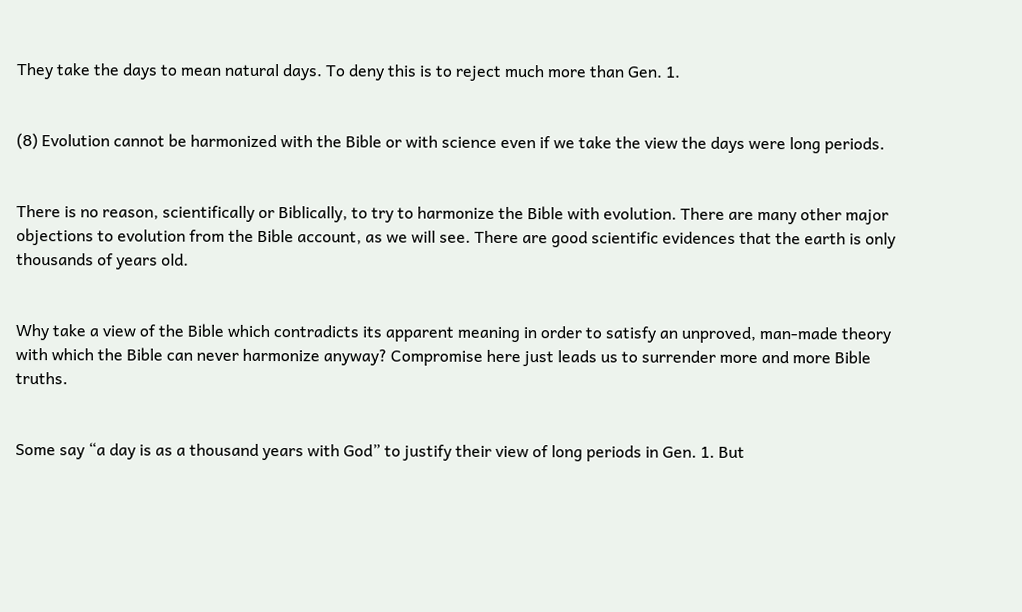They take the days to mean natural days. To deny this is to reject much more than Gen. 1.


(8) Evolution cannot be harmonized with the Bible or with science even if we take the view the days were long periods.


There is no reason, scientifically or Biblically, to try to harmonize the Bible with evolution. There are many other major objections to evolution from the Bible account, as we will see. There are good scientific evidences that the earth is only thousands of years old.


Why take a view of the Bible which contradicts its apparent meaning in order to satisfy an unproved, man-made theory with which the Bible can never harmonize anyway? Compromise here just leads us to surrender more and more Bible truths.


Some say “a day is as a thousand years with God” to justify their view of long periods in Gen. 1. But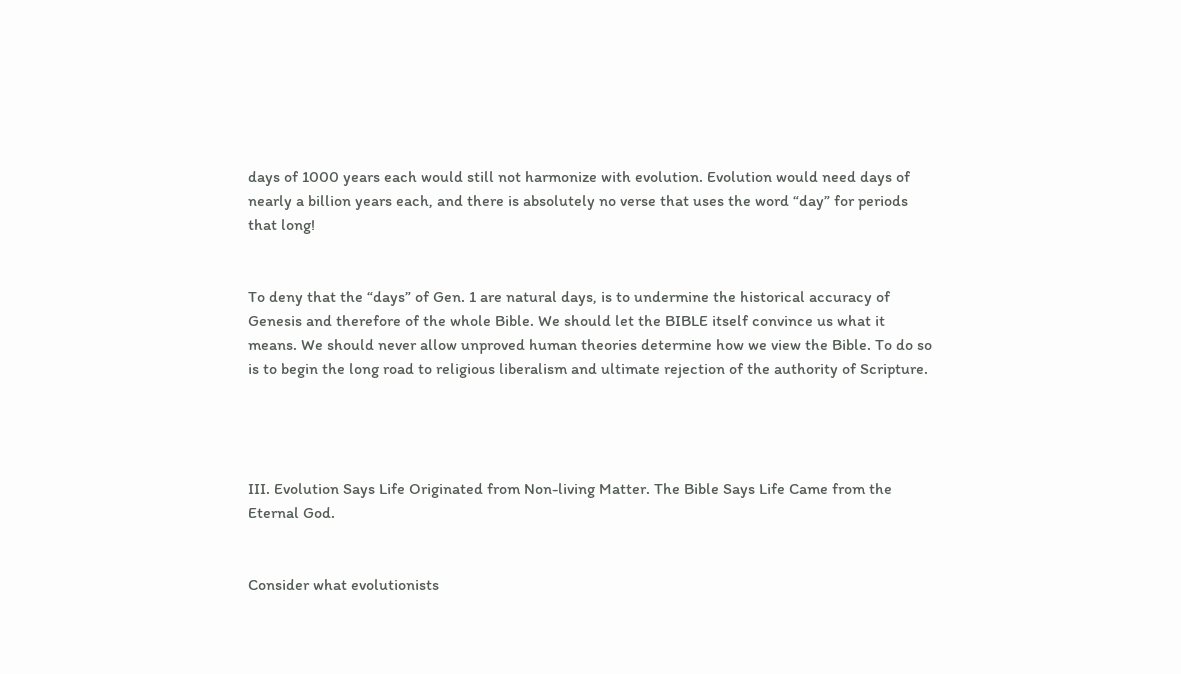days of 1000 years each would still not harmonize with evolution. Evolution would need days of nearly a billion years each, and there is absolutely no verse that uses the word “day” for periods that long!


To deny that the “days” of Gen. 1 are natural days, is to undermine the historical accuracy of Genesis and therefore of the whole Bible. We should let the BIBLE itself convince us what it means. We should never allow unproved human theories determine how we view the Bible. To do so is to begin the long road to religious liberalism and ultimate rejection of the authority of Scripture.




III. Evolution Says Life Originated from Non-living Matter. The Bible Says Life Came from the Eternal God.


Consider what evolutionists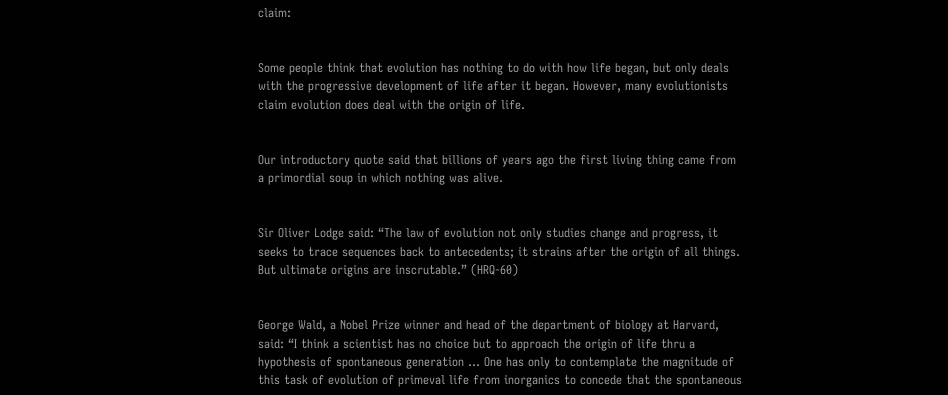claim:


Some people think that evolution has nothing to do with how life began, but only deals with the progressive development of life after it began. However, many evolutionists claim evolution does deal with the origin of life.


Our introductory quote said that billions of years ago the first living thing came from a primordial soup in which nothing was alive.


Sir Oliver Lodge said: “The law of evolution not only studies change and progress, it seeks to trace sequences back to antecedents; it strains after the origin of all things. But ultimate origins are inscrutable.” (HRQ-60)


George Wald, a Nobel Prize winner and head of the department of biology at Harvard, said: “I think a scientist has no choice but to approach the origin of life thru a hypothesis of spontaneous generation … One has only to contemplate the magnitude of this task of evolution of primeval life from inorganics to concede that the spontaneous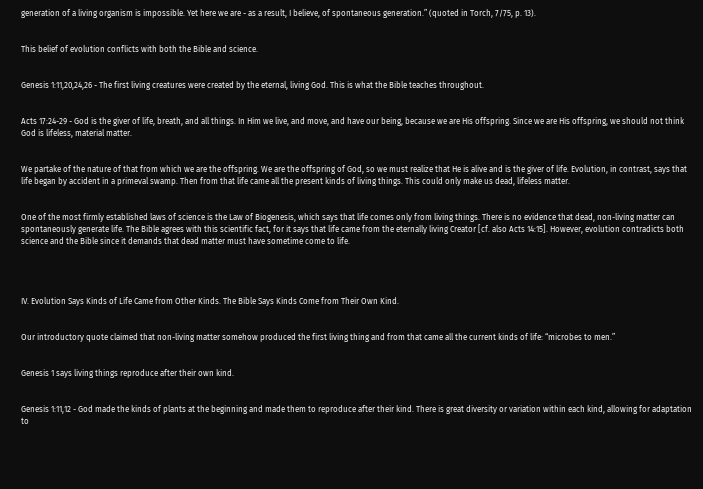generation of a living organism is impossible. Yet here we are - as a result, I believe, of spontaneous generation.” (quoted in Torch, 7/75, p. 13).


This belief of evolution conflicts with both the Bible and science.


Genesis 1:11,20,24,26 - The first living creatures were created by the eternal, living God. This is what the Bible teaches throughout.


Acts 17:24-29 - God is the giver of life, breath, and all things. In Him we live, and move, and have our being, because we are His offspring. Since we are His offspring, we should not think God is lifeless, material matter.


We partake of the nature of that from which we are the offspring. We are the offspring of God, so we must realize that He is alive and is the giver of life. Evolution, in contrast, says that life began by accident in a primeval swamp. Then from that life came all the present kinds of living things. This could only make us dead, lifeless matter.


One of the most firmly established laws of science is the Law of Biogenesis, which says that life comes only from living things. There is no evidence that dead, non-living matter can spontaneously generate life. The Bible agrees with this scientific fact, for it says that life came from the eternally living Creator [cf. also Acts 14:15]. However, evolution contradicts both science and the Bible since it demands that dead matter must have sometime come to life.




IV. Evolution Says Kinds of Life Came from Other Kinds. The Bible Says Kinds Come from Their Own Kind.


Our introductory quote claimed that non-living matter somehow produced the first living thing and from that came all the current kinds of life: “microbes to men.”


Genesis 1 says living things reproduce after their own kind.


Genesis 1:11,12 - God made the kinds of plants at the beginning and made them to reproduce after their kind. There is great diversity or variation within each kind, allowing for adaptation to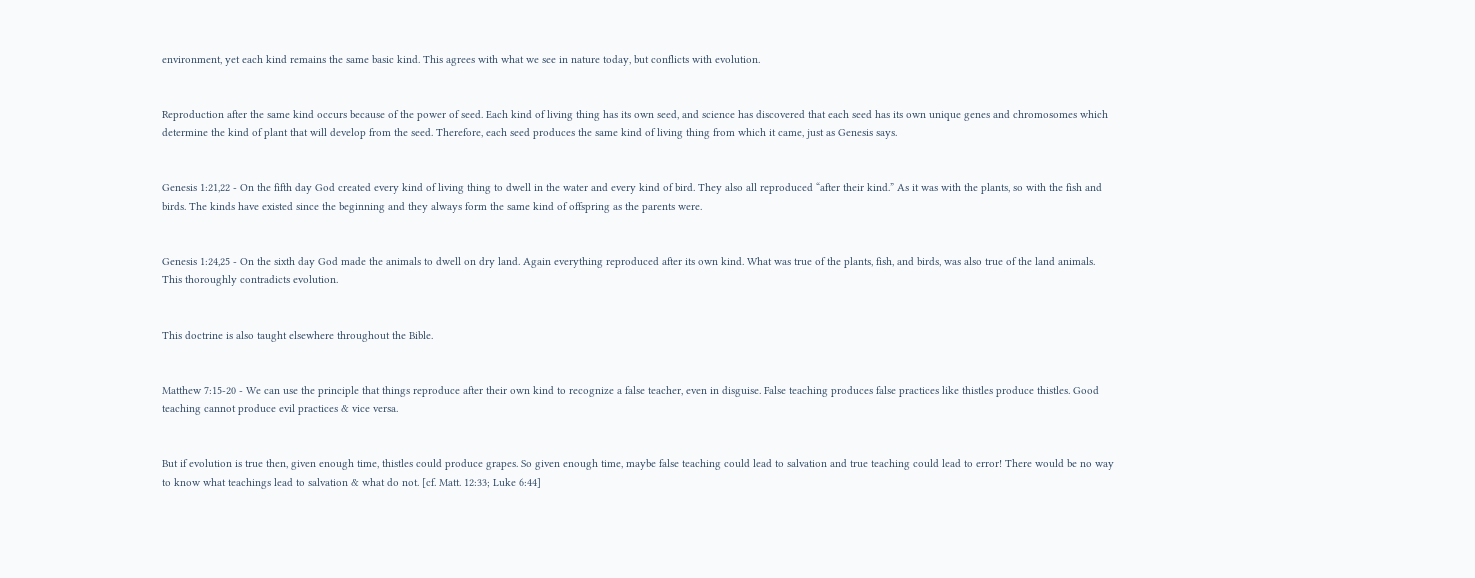environment, yet each kind remains the same basic kind. This agrees with what we see in nature today, but conflicts with evolution.


Reproduction after the same kind occurs because of the power of seed. Each kind of living thing has its own seed, and science has discovered that each seed has its own unique genes and chromosomes which determine the kind of plant that will develop from the seed. Therefore, each seed produces the same kind of living thing from which it came, just as Genesis says.


Genesis 1:21,22 - On the fifth day God created every kind of living thing to dwell in the water and every kind of bird. They also all reproduced “after their kind.” As it was with the plants, so with the fish and birds. The kinds have existed since the beginning and they always form the same kind of offspring as the parents were.


Genesis 1:24,25 - On the sixth day God made the animals to dwell on dry land. Again everything reproduced after its own kind. What was true of the plants, fish, and birds, was also true of the land animals. This thoroughly contradicts evolution.


This doctrine is also taught elsewhere throughout the Bible.


Matthew 7:15-20 - We can use the principle that things reproduce after their own kind to recognize a false teacher, even in disguise. False teaching produces false practices like thistles produce thistles. Good teaching cannot produce evil practices & vice versa.


But if evolution is true then, given enough time, thistles could produce grapes. So given enough time, maybe false teaching could lead to salvation and true teaching could lead to error! There would be no way to know what teachings lead to salvation & what do not. [cf. Matt. 12:33; Luke 6:44]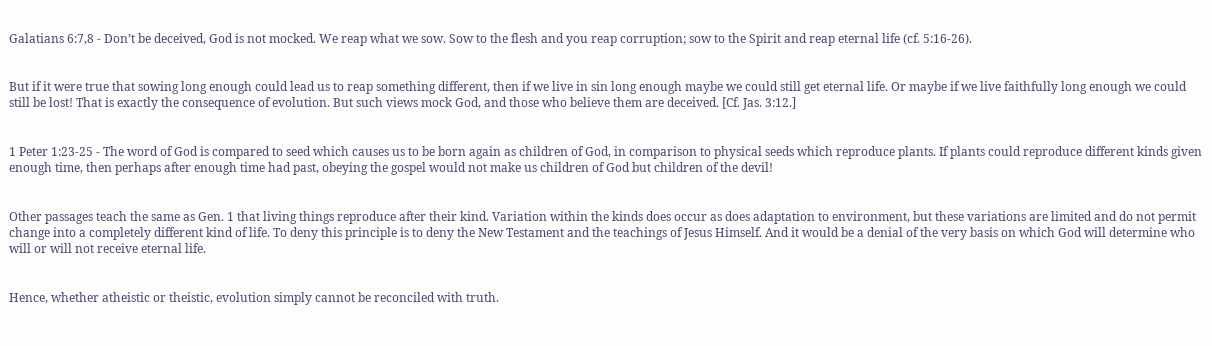Galatians 6:7,8 - Don’t be deceived, God is not mocked. We reap what we sow. Sow to the flesh and you reap corruption; sow to the Spirit and reap eternal life (cf. 5:16-26).


But if it were true that sowing long enough could lead us to reap something different, then if we live in sin long enough maybe we could still get eternal life. Or maybe if we live faithfully long enough we could still be lost! That is exactly the consequence of evolution. But such views mock God, and those who believe them are deceived. [Cf. Jas. 3:12.]


1 Peter 1:23-25 - The word of God is compared to seed which causes us to be born again as children of God, in comparison to physical seeds which reproduce plants. If plants could reproduce different kinds given enough time, then perhaps after enough time had past, obeying the gospel would not make us children of God but children of the devil!


Other passages teach the same as Gen. 1 that living things reproduce after their kind. Variation within the kinds does occur as does adaptation to environment, but these variations are limited and do not permit change into a completely different kind of life. To deny this principle is to deny the New Testament and the teachings of Jesus Himself. And it would be a denial of the very basis on which God will determine who will or will not receive eternal life.


Hence, whether atheistic or theistic, evolution simply cannot be reconciled with truth.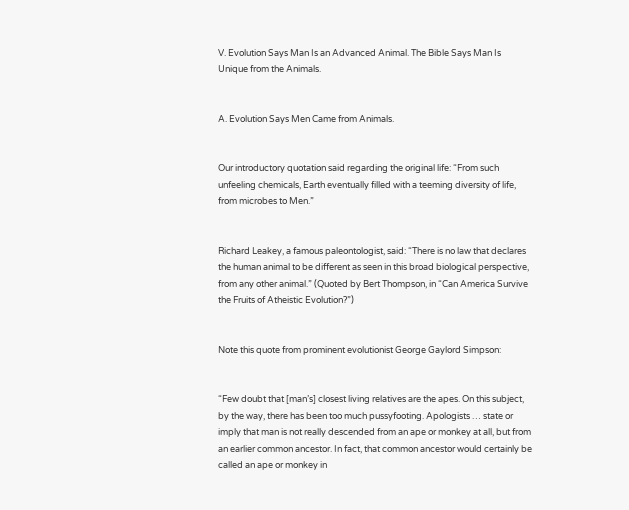V. Evolution Says Man Is an Advanced Animal. The Bible Says Man Is Unique from the Animals.


A. Evolution Says Men Came from Animals.


Our introductory quotation said regarding the original life: “From such unfeeling chemicals, Earth eventually filled with a teeming diversity of life, from microbes to Men.”


Richard Leakey, a famous paleontologist, said: “There is no law that declares the human animal to be different as seen in this broad biological perspective, from any other animal.” (Quoted by Bert Thompson, in “Can America Survive the Fruits of Atheistic Evolution?”)


Note this quote from prominent evolutionist George Gaylord Simpson:


“Few doubt that [man’s] closest living relatives are the apes. On this subject, by the way, there has been too much pussyfooting. Apologists … state or imply that man is not really descended from an ape or monkey at all, but from an earlier common ancestor. In fact, that common ancestor would certainly be called an ape or monkey in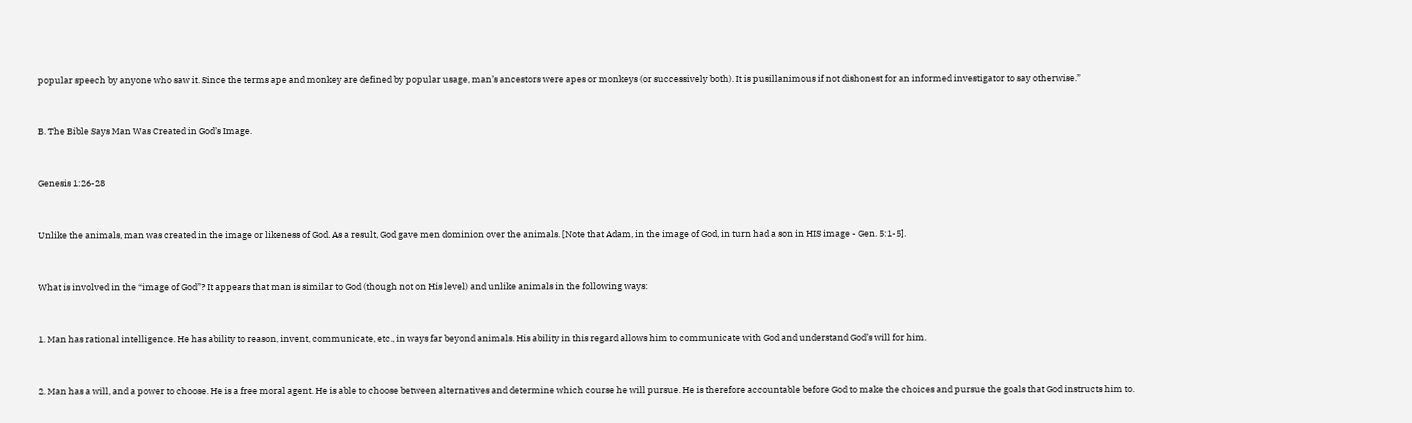popular speech by anyone who saw it. Since the terms ape and monkey are defined by popular usage, man’s ancestors were apes or monkeys (or successively both). It is pusillanimous if not dishonest for an informed investigator to say otherwise.”


B. The Bible Says Man Was Created in God’s Image.


Genesis 1:26-28


Unlike the animals, man was created in the image or likeness of God. As a result, God gave men dominion over the animals. [Note that Adam, in the image of God, in turn had a son in HIS image - Gen. 5:1-5].


What is involved in the “image of God”? It appears that man is similar to God (though not on His level) and unlike animals in the following ways:


1. Man has rational intelligence. He has ability to reason, invent, communicate, etc., in ways far beyond animals. His ability in this regard allows him to communicate with God and understand God’s will for him.


2. Man has a will, and a power to choose. He is a free moral agent. He is able to choose between alternatives and determine which course he will pursue. He is therefore accountable before God to make the choices and pursue the goals that God instructs him to.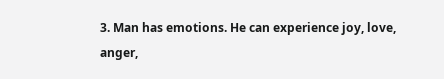3. Man has emotions. He can experience joy, love, anger,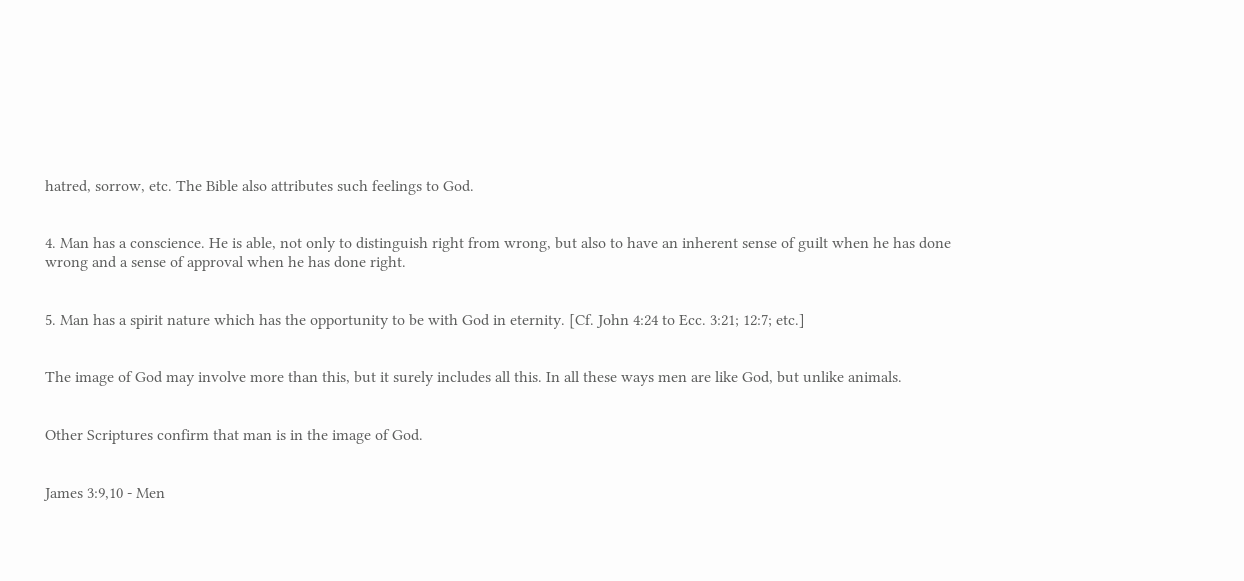hatred, sorrow, etc. The Bible also attributes such feelings to God.


4. Man has a conscience. He is able, not only to distinguish right from wrong, but also to have an inherent sense of guilt when he has done wrong and a sense of approval when he has done right.


5. Man has a spirit nature which has the opportunity to be with God in eternity. [Cf. John 4:24 to Ecc. 3:21; 12:7; etc.]


The image of God may involve more than this, but it surely includes all this. In all these ways men are like God, but unlike animals.


Other Scriptures confirm that man is in the image of God.


James 3:9,10 - Men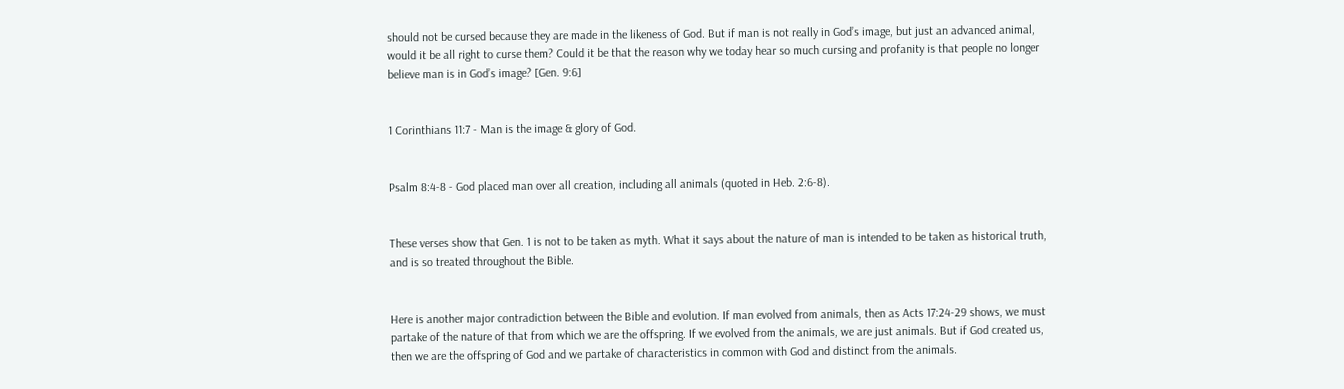should not be cursed because they are made in the likeness of God. But if man is not really in God’s image, but just an advanced animal, would it be all right to curse them? Could it be that the reason why we today hear so much cursing and profanity is that people no longer believe man is in God’s image? [Gen. 9:6]


1 Corinthians 11:7 - Man is the image & glory of God.


Psalm 8:4-8 - God placed man over all creation, including all animals (quoted in Heb. 2:6-8).


These verses show that Gen. 1 is not to be taken as myth. What it says about the nature of man is intended to be taken as historical truth, and is so treated throughout the Bible.


Here is another major contradiction between the Bible and evolution. If man evolved from animals, then as Acts 17:24-29 shows, we must partake of the nature of that from which we are the offspring. If we evolved from the animals, we are just animals. But if God created us, then we are the offspring of God and we partake of characteristics in common with God and distinct from the animals.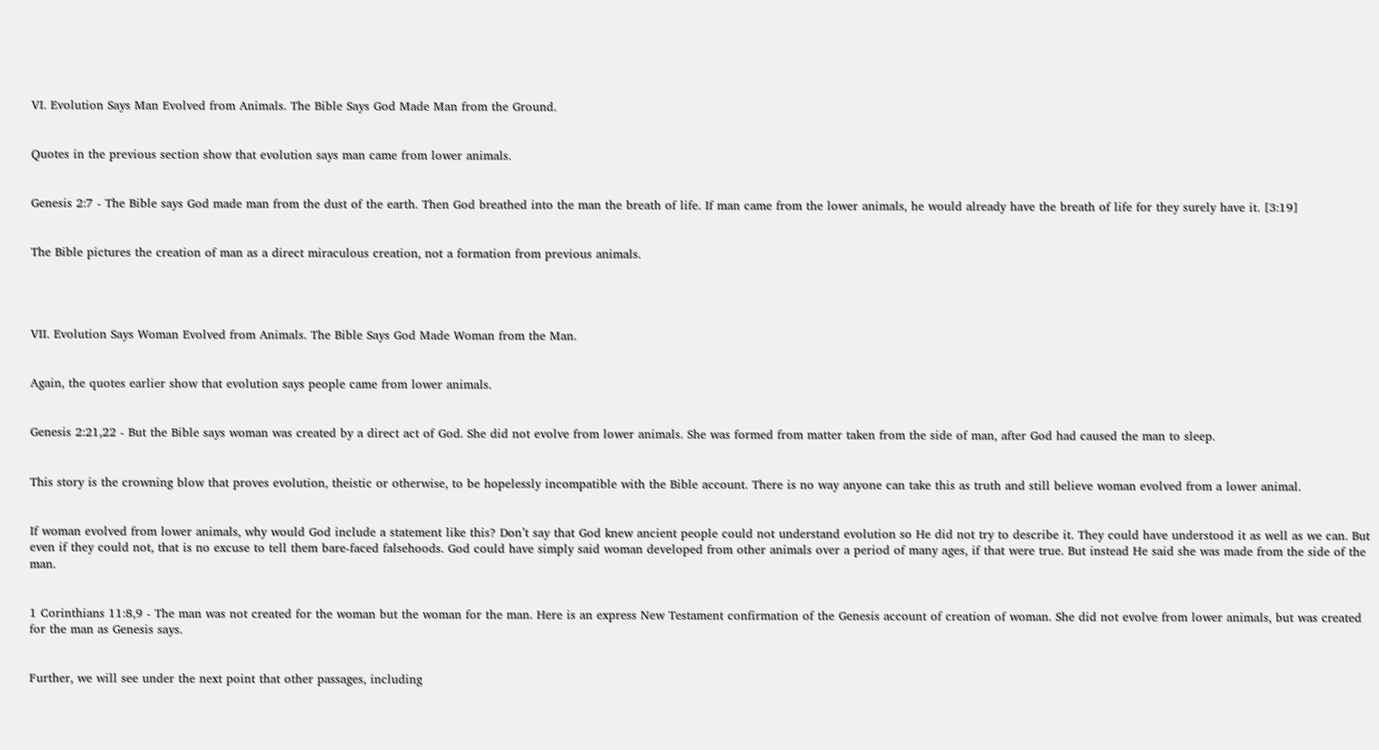VI. Evolution Says Man Evolved from Animals. The Bible Says God Made Man from the Ground.


Quotes in the previous section show that evolution says man came from lower animals.


Genesis 2:7 - The Bible says God made man from the dust of the earth. Then God breathed into the man the breath of life. If man came from the lower animals, he would already have the breath of life for they surely have it. [3:19]


The Bible pictures the creation of man as a direct miraculous creation, not a formation from previous animals.




VII. Evolution Says Woman Evolved from Animals. The Bible Says God Made Woman from the Man.


Again, the quotes earlier show that evolution says people came from lower animals.


Genesis 2:21,22 - But the Bible says woman was created by a direct act of God. She did not evolve from lower animals. She was formed from matter taken from the side of man, after God had caused the man to sleep.


This story is the crowning blow that proves evolution, theistic or otherwise, to be hopelessly incompatible with the Bible account. There is no way anyone can take this as truth and still believe woman evolved from a lower animal.


If woman evolved from lower animals, why would God include a statement like this? Don’t say that God knew ancient people could not understand evolution so He did not try to describe it. They could have understood it as well as we can. But even if they could not, that is no excuse to tell them bare-faced falsehoods. God could have simply said woman developed from other animals over a period of many ages, if that were true. But instead He said she was made from the side of the man.


1 Corinthians 11:8,9 - The man was not created for the woman but the woman for the man. Here is an express New Testament confirmation of the Genesis account of creation of woman. She did not evolve from lower animals, but was created for the man as Genesis says.


Further, we will see under the next point that other passages, including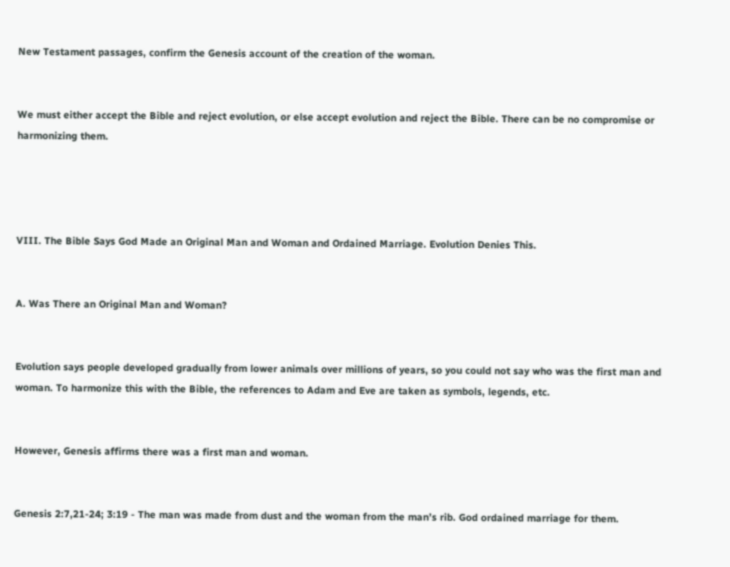New Testament passages, confirm the Genesis account of the creation of the woman.


We must either accept the Bible and reject evolution, or else accept evolution and reject the Bible. There can be no compromise or harmonizing them.




VIII. The Bible Says God Made an Original Man and Woman and Ordained Marriage. Evolution Denies This.


A. Was There an Original Man and Woman?


Evolution says people developed gradually from lower animals over millions of years, so you could not say who was the first man and woman. To harmonize this with the Bible, the references to Adam and Eve are taken as symbols, legends, etc.


However, Genesis affirms there was a first man and woman.


Genesis 2:7,21-24; 3:19 - The man was made from dust and the woman from the man’s rib. God ordained marriage for them.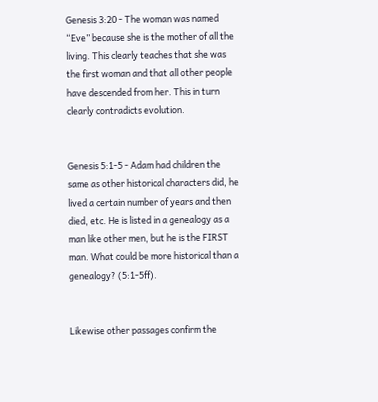Genesis 3:20 - The woman was named “Eve” because she is the mother of all the living. This clearly teaches that she was the first woman and that all other people have descended from her. This in turn clearly contradicts evolution.


Genesis 5:1-5 - Adam had children the same as other historical characters did, he lived a certain number of years and then died, etc. He is listed in a genealogy as a man like other men, but he is the FIRST man. What could be more historical than a genealogy? (5:1-5ff).


Likewise other passages confirm the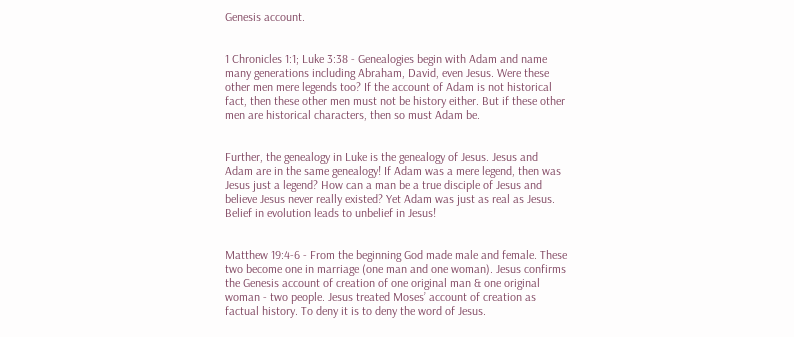Genesis account.


1 Chronicles 1:1; Luke 3:38 - Genealogies begin with Adam and name many generations including Abraham, David, even Jesus. Were these other men mere legends too? If the account of Adam is not historical fact, then these other men must not be history either. But if these other men are historical characters, then so must Adam be.


Further, the genealogy in Luke is the genealogy of Jesus. Jesus and Adam are in the same genealogy! If Adam was a mere legend, then was Jesus just a legend? How can a man be a true disciple of Jesus and believe Jesus never really existed? Yet Adam was just as real as Jesus. Belief in evolution leads to unbelief in Jesus!


Matthew 19:4-6 - From the beginning God made male and female. These two become one in marriage (one man and one woman). Jesus confirms the Genesis account of creation of one original man & one original woman - two people. Jesus treated Moses’ account of creation as factual history. To deny it is to deny the word of Jesus.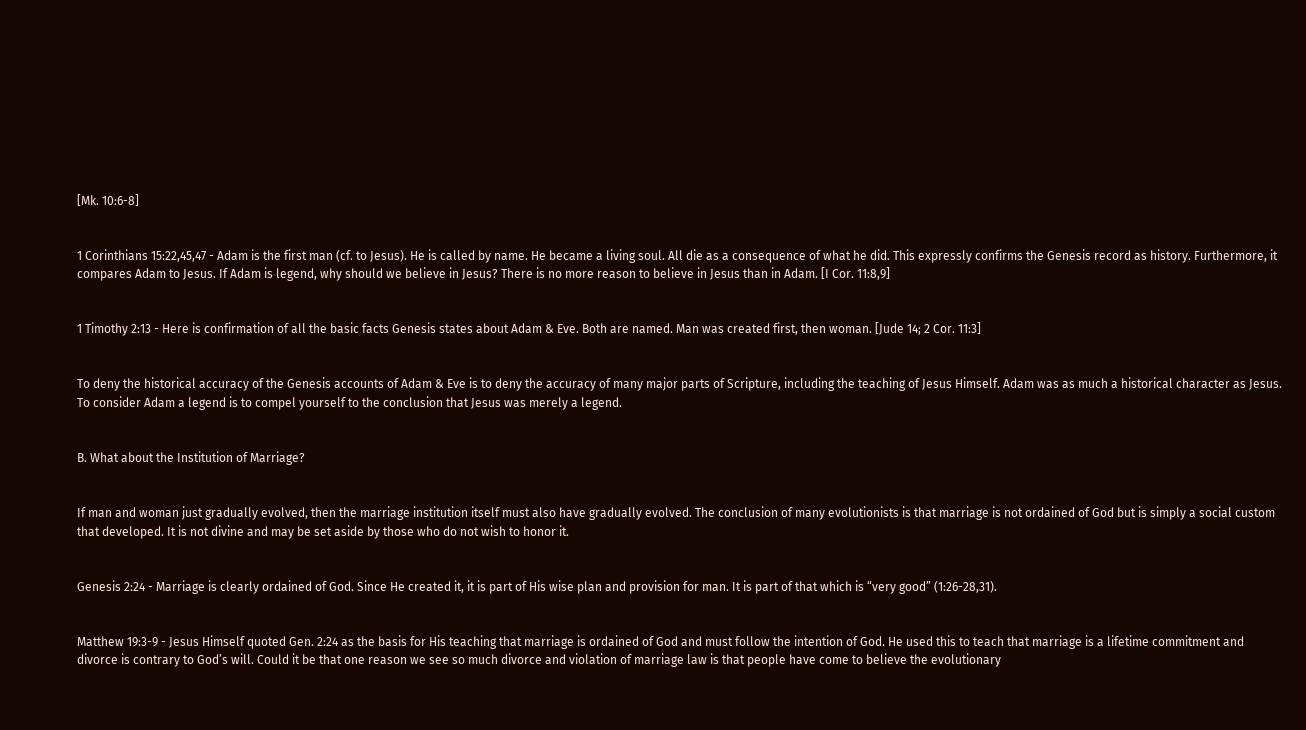[Mk. 10:6-8]


1 Corinthians 15:22,45,47 - Adam is the first man (cf. to Jesus). He is called by name. He became a living soul. All die as a consequence of what he did. This expressly confirms the Genesis record as history. Furthermore, it compares Adam to Jesus. If Adam is legend, why should we believe in Jesus? There is no more reason to believe in Jesus than in Adam. [I Cor. 11:8,9]


1 Timothy 2:13 - Here is confirmation of all the basic facts Genesis states about Adam & Eve. Both are named. Man was created first, then woman. [Jude 14; 2 Cor. 11:3]


To deny the historical accuracy of the Genesis accounts of Adam & Eve is to deny the accuracy of many major parts of Scripture, including the teaching of Jesus Himself. Adam was as much a historical character as Jesus. To consider Adam a legend is to compel yourself to the conclusion that Jesus was merely a legend.


B. What about the Institution of Marriage?


If man and woman just gradually evolved, then the marriage institution itself must also have gradually evolved. The conclusion of many evolutionists is that marriage is not ordained of God but is simply a social custom that developed. It is not divine and may be set aside by those who do not wish to honor it.


Genesis 2:24 - Marriage is clearly ordained of God. Since He created it, it is part of His wise plan and provision for man. It is part of that which is “very good” (1:26-28,31).


Matthew 19:3-9 - Jesus Himself quoted Gen. 2:24 as the basis for His teaching that marriage is ordained of God and must follow the intention of God. He used this to teach that marriage is a lifetime commitment and divorce is contrary to God’s will. Could it be that one reason we see so much divorce and violation of marriage law is that people have come to believe the evolutionary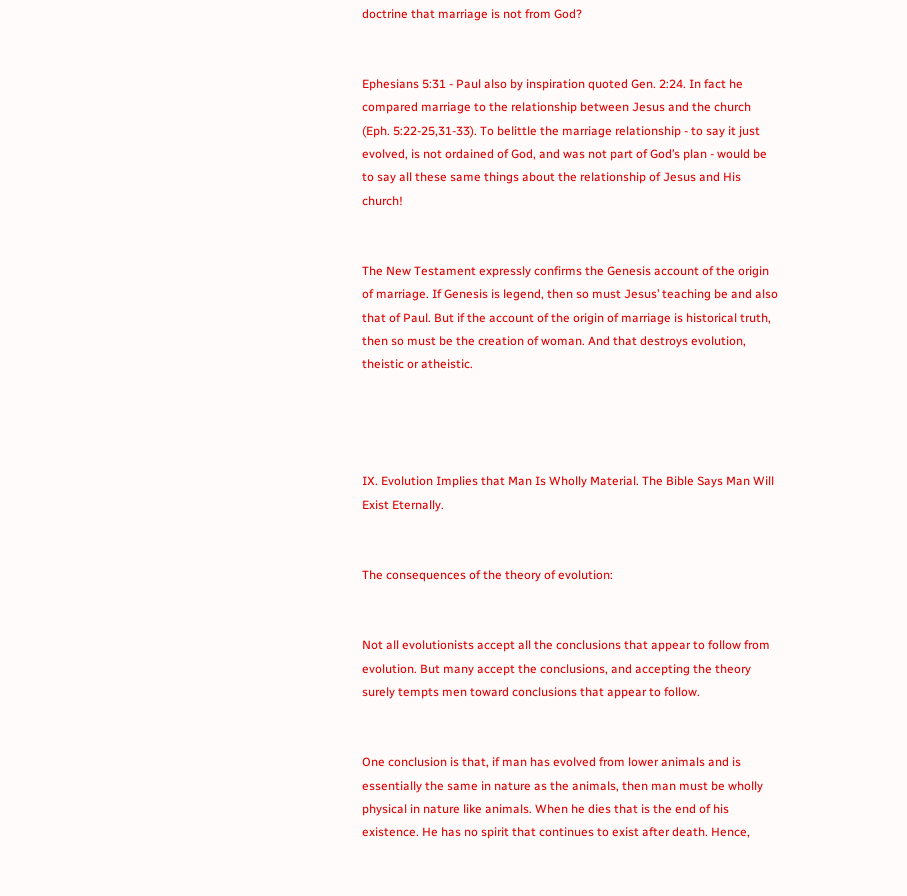doctrine that marriage is not from God?


Ephesians 5:31 - Paul also by inspiration quoted Gen. 2:24. In fact he compared marriage to the relationship between Jesus and the church (Eph. 5:22-25,31-33). To belittle the marriage relationship - to say it just evolved, is not ordained of God, and was not part of God’s plan - would be to say all these same things about the relationship of Jesus and His church!


The New Testament expressly confirms the Genesis account of the origin of marriage. If Genesis is legend, then so must Jesus’ teaching be and also that of Paul. But if the account of the origin of marriage is historical truth, then so must be the creation of woman. And that destroys evolution, theistic or atheistic.




IX. Evolution Implies that Man Is Wholly Material. The Bible Says Man Will Exist Eternally.


The consequences of the theory of evolution:


Not all evolutionists accept all the conclusions that appear to follow from evolution. But many accept the conclusions, and accepting the theory surely tempts men toward conclusions that appear to follow.


One conclusion is that, if man has evolved from lower animals and is essentially the same in nature as the animals, then man must be wholly physical in nature like animals. When he dies that is the end of his existence. He has no spirit that continues to exist after death. Hence,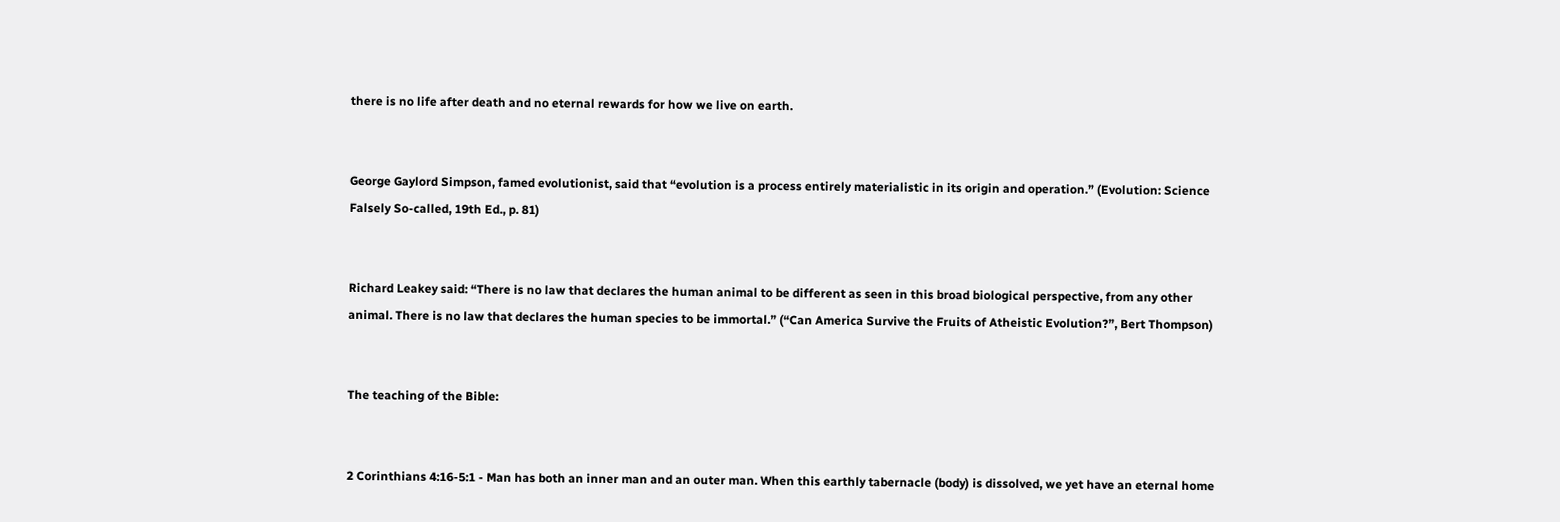there is no life after death and no eternal rewards for how we live on earth.


George Gaylord Simpson, famed evolutionist, said that “evolution is a process entirely materialistic in its origin and operation.” (Evolution: Science Falsely So-called, 19th Ed., p. 81)


Richard Leakey said: “There is no law that declares the human animal to be different as seen in this broad biological perspective, from any other animal. There is no law that declares the human species to be immortal.” (“Can America Survive the Fruits of Atheistic Evolution?”, Bert Thompson)


The teaching of the Bible:


2 Corinthians 4:16-5:1 - Man has both an inner man and an outer man. When this earthly tabernacle (body) is dissolved, we yet have an eternal home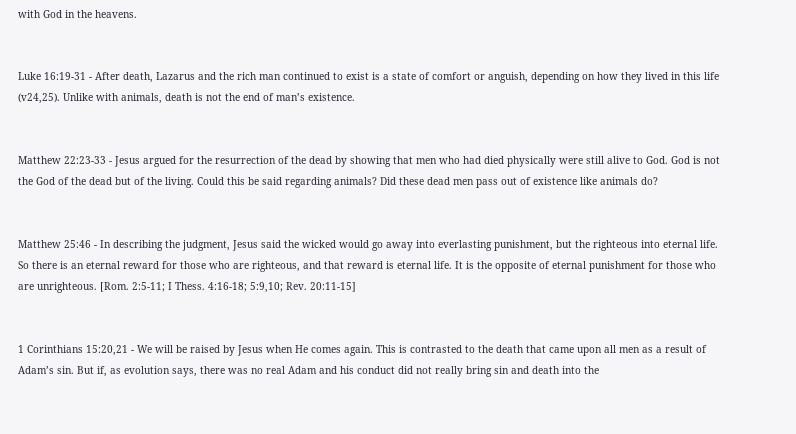with God in the heavens.


Luke 16:19-31 - After death, Lazarus and the rich man continued to exist is a state of comfort or anguish, depending on how they lived in this life (v24,25). Unlike with animals, death is not the end of man’s existence.


Matthew 22:23-33 - Jesus argued for the resurrection of the dead by showing that men who had died physically were still alive to God. God is not the God of the dead but of the living. Could this be said regarding animals? Did these dead men pass out of existence like animals do?


Matthew 25:46 - In describing the judgment, Jesus said the wicked would go away into everlasting punishment, but the righteous into eternal life. So there is an eternal reward for those who are righteous, and that reward is eternal life. It is the opposite of eternal punishment for those who are unrighteous. [Rom. 2:5-11; I Thess. 4:16-18; 5:9,10; Rev. 20:11-15]


1 Corinthians 15:20,21 - We will be raised by Jesus when He comes again. This is contrasted to the death that came upon all men as a result of Adam’s sin. But if, as evolution says, there was no real Adam and his conduct did not really bring sin and death into the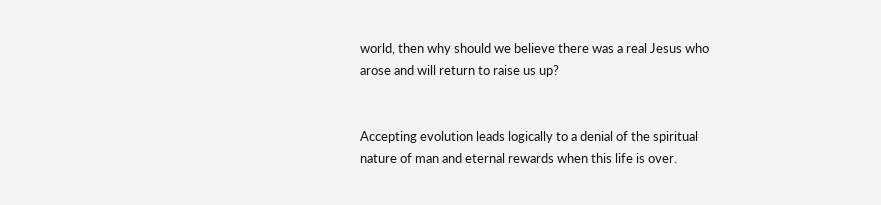world, then why should we believe there was a real Jesus who arose and will return to raise us up?


Accepting evolution leads logically to a denial of the spiritual nature of man and eternal rewards when this life is over.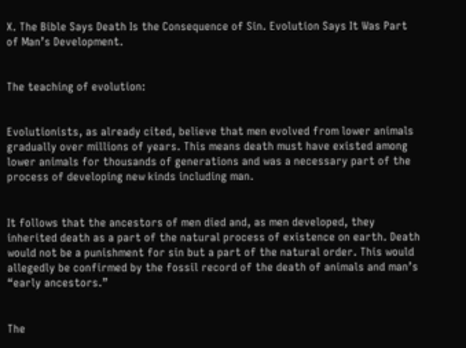X. The Bible Says Death Is the Consequence of Sin. Evolution Says It Was Part of Man’s Development.


The teaching of evolution:


Evolutionists, as already cited, believe that men evolved from lower animals gradually over millions of years. This means death must have existed among lower animals for thousands of generations and was a necessary part of the process of developing new kinds including man.


It follows that the ancestors of men died and, as men developed, they inherited death as a part of the natural process of existence on earth. Death would not be a punishment for sin but a part of the natural order. This would allegedly be confirmed by the fossil record of the death of animals and man’s “early ancestors.”


The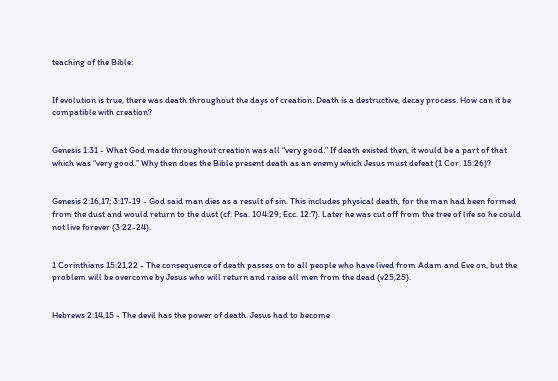teaching of the Bible:


If evolution is true, there was death throughout the days of creation. Death is a destructive, decay process. How can it be compatible with creation?


Genesis 1:31 - What God made throughout creation was all “very good.” If death existed then, it would be a part of that which was “very good.” Why then does the Bible present death as an enemy which Jesus must defeat (1 Cor. 15:26)?


Genesis 2:16,17; 3:17-19 - God said man dies as a result of sin. This includes physical death, for the man had been formed from the dust and would return to the dust (cf. Psa. 104:29; Ecc. 12:7). Later he was cut off from the tree of life so he could not live forever (3:22-24).


1 Corinthians 15:21,22 - The consequence of death passes on to all people who have lived from Adam and Eve on, but the problem will be overcome by Jesus who will return and raise all men from the dead (v25,25).


Hebrews 2:14,15 - The devil has the power of death. Jesus had to become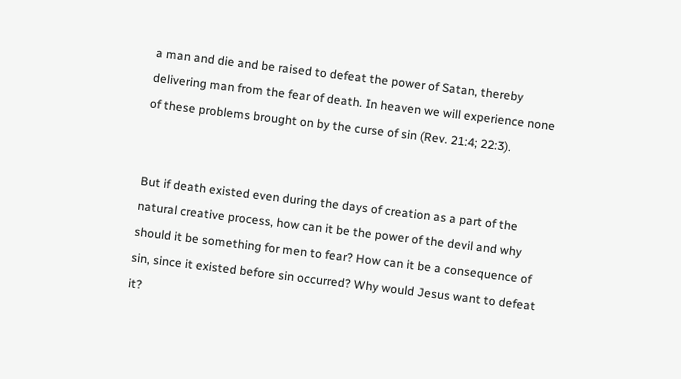a man and die and be raised to defeat the power of Satan, thereby delivering man from the fear of death. In heaven we will experience none of these problems brought on by the curse of sin (Rev. 21:4; 22:3).


But if death existed even during the days of creation as a part of the natural creative process, how can it be the power of the devil and why should it be something for men to fear? How can it be a consequence of sin, since it existed before sin occurred? Why would Jesus want to defeat it?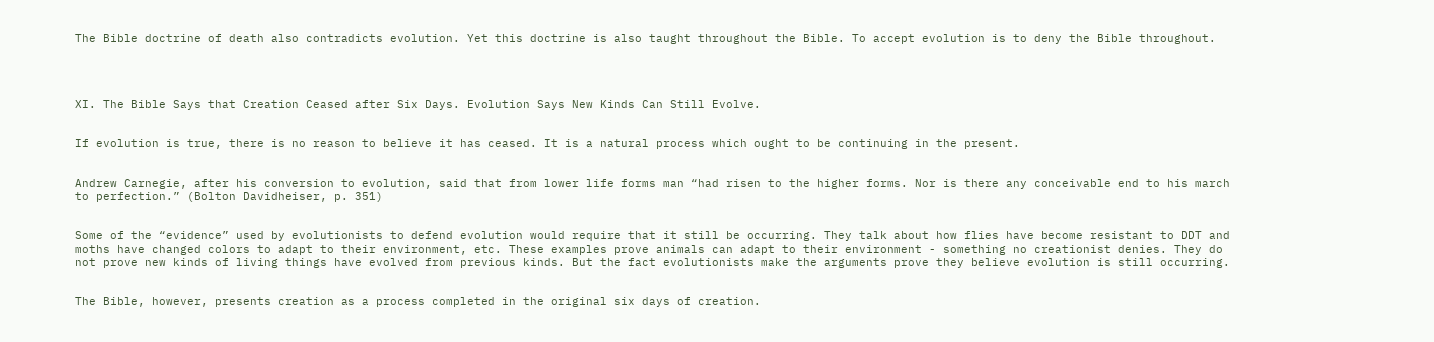The Bible doctrine of death also contradicts evolution. Yet this doctrine is also taught throughout the Bible. To accept evolution is to deny the Bible throughout.




XI. The Bible Says that Creation Ceased after Six Days. Evolution Says New Kinds Can Still Evolve.


If evolution is true, there is no reason to believe it has ceased. It is a natural process which ought to be continuing in the present.


Andrew Carnegie, after his conversion to evolution, said that from lower life forms man “had risen to the higher forms. Nor is there any conceivable end to his march to perfection.” (Bolton Davidheiser, p. 351)


Some of the “evidence” used by evolutionists to defend evolution would require that it still be occurring. They talk about how flies have become resistant to DDT and moths have changed colors to adapt to their environment, etc. These examples prove animals can adapt to their environment - something no creationist denies. They do not prove new kinds of living things have evolved from previous kinds. But the fact evolutionists make the arguments prove they believe evolution is still occurring.


The Bible, however, presents creation as a process completed in the original six days of creation.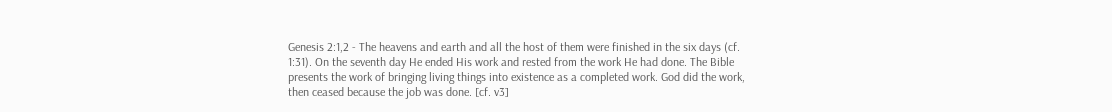Genesis 2:1,2 - The heavens and earth and all the host of them were finished in the six days (cf. 1:31). On the seventh day He ended His work and rested from the work He had done. The Bible presents the work of bringing living things into existence as a completed work. God did the work, then ceased because the job was done. [cf. v3]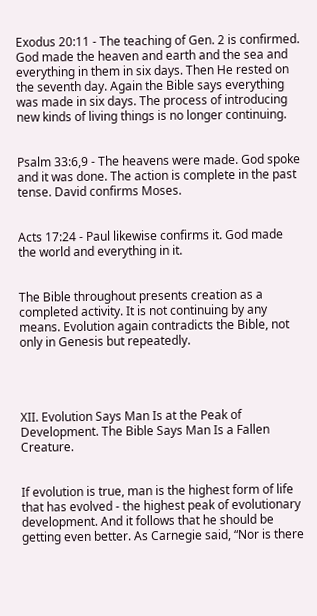Exodus 20:11 - The teaching of Gen. 2 is confirmed. God made the heaven and earth and the sea and everything in them in six days. Then He rested on the seventh day. Again the Bible says everything was made in six days. The process of introducing new kinds of living things is no longer continuing.


Psalm 33:6,9 - The heavens were made. God spoke and it was done. The action is complete in the past tense. David confirms Moses.


Acts 17:24 - Paul likewise confirms it. God made the world and everything in it.


The Bible throughout presents creation as a completed activity. It is not continuing by any means. Evolution again contradicts the Bible, not only in Genesis but repeatedly.




XII. Evolution Says Man Is at the Peak of Development. The Bible Says Man Is a Fallen Creature.


If evolution is true, man is the highest form of life that has evolved - the highest peak of evolutionary development. And it follows that he should be getting even better. As Carnegie said, “Nor is there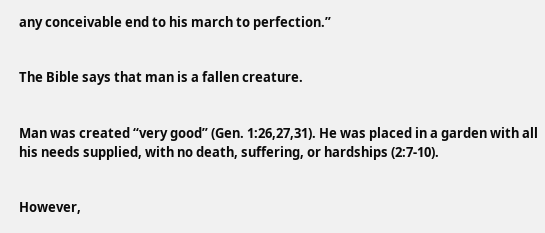any conceivable end to his march to perfection.”


The Bible says that man is a fallen creature.


Man was created “very good” (Gen. 1:26,27,31). He was placed in a garden with all his needs supplied, with no death, suffering, or hardships (2:7-10).


However,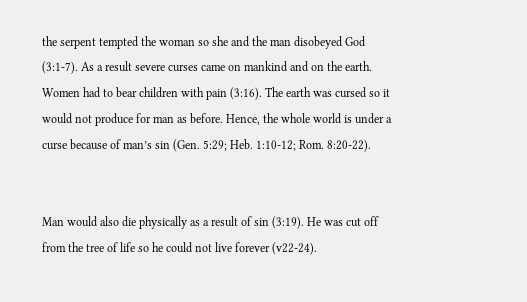the serpent tempted the woman so she and the man disobeyed God (3:1-7). As a result severe curses came on mankind and on the earth. Women had to bear children with pain (3:16). The earth was cursed so it would not produce for man as before. Hence, the whole world is under a curse because of man’s sin (Gen. 5:29; Heb. 1:10-12; Rom. 8:20-22).


Man would also die physically as a result of sin (3:19). He was cut off from the tree of life so he could not live forever (v22-24).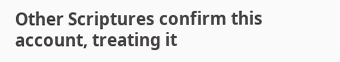Other Scriptures confirm this account, treating it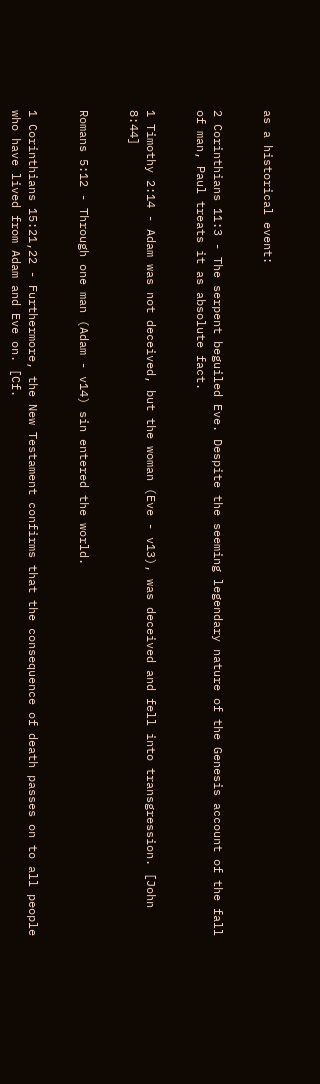as a historical event:


2 Corinthians 11:3 - The serpent beguiled Eve. Despite the seeming legendary nature of the Genesis account of the fall of man, Paul treats it as absolute fact.


1 Timothy 2:14 - Adam was not deceived, but the woman (Eve - v13), was deceived and fell into transgression. [John 8:44]


Romans 5:12 - Through one man (Adam - v14) sin entered the world.


1 Corinthians 15:21,22 - Furthermore, the New Testament confirms that the consequence of death passes on to all people who have lived from Adam and Eve on. [Cf.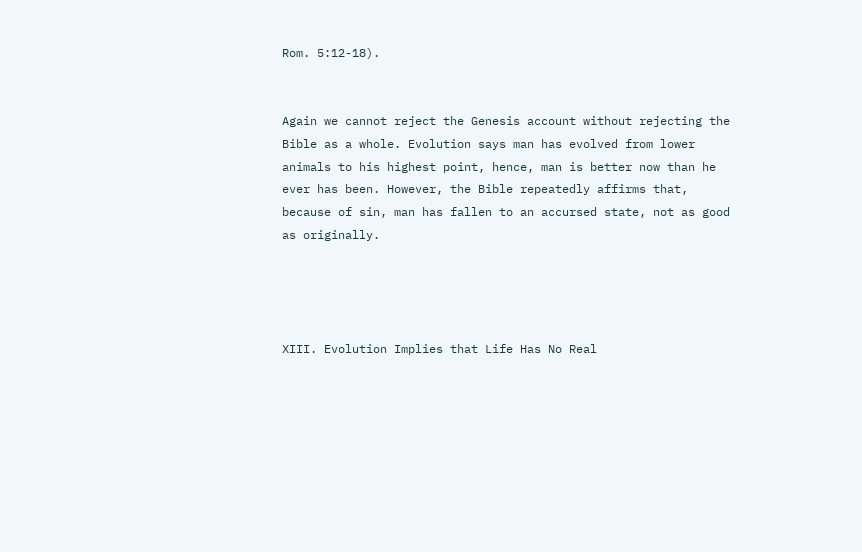Rom. 5:12-18).


Again we cannot reject the Genesis account without rejecting the Bible as a whole. Evolution says man has evolved from lower animals to his highest point, hence, man is better now than he ever has been. However, the Bible repeatedly affirms that, because of sin, man has fallen to an accursed state, not as good as originally.




XIII. Evolution Implies that Life Has No Real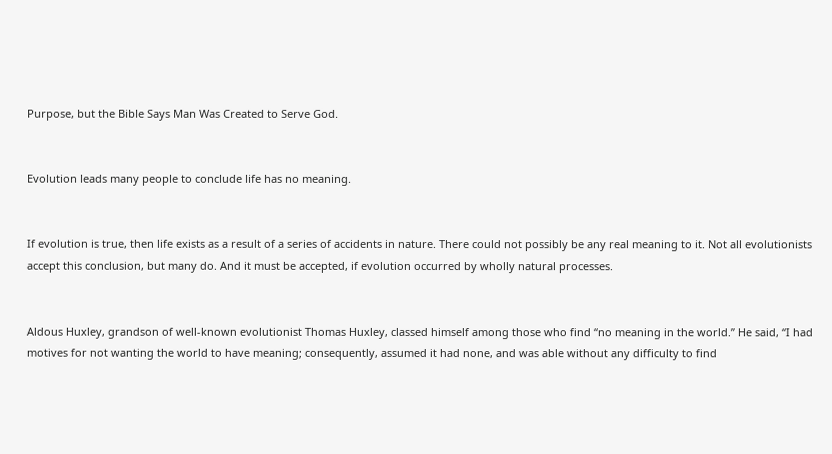Purpose, but the Bible Says Man Was Created to Serve God.


Evolution leads many people to conclude life has no meaning.


If evolution is true, then life exists as a result of a series of accidents in nature. There could not possibly be any real meaning to it. Not all evolutionists accept this conclusion, but many do. And it must be accepted, if evolution occurred by wholly natural processes.


Aldous Huxley, grandson of well-known evolutionist Thomas Huxley, classed himself among those who find “no meaning in the world.” He said, “I had motives for not wanting the world to have meaning; consequently, assumed it had none, and was able without any difficulty to find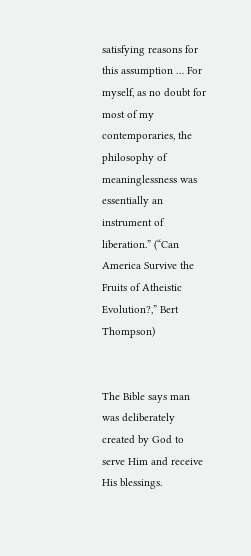satisfying reasons for this assumption … For myself, as no doubt for most of my contemporaries, the philosophy of meaninglessness was essentially an instrument of liberation.” (“Can America Survive the Fruits of Atheistic Evolution?,” Bert Thompson)


The Bible says man was deliberately created by God to serve Him and receive His blessings.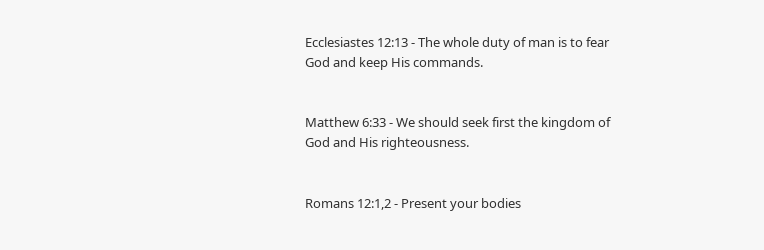Ecclesiastes 12:13 - The whole duty of man is to fear God and keep His commands.


Matthew 6:33 - We should seek first the kingdom of God and His righteousness.


Romans 12:1,2 - Present your bodies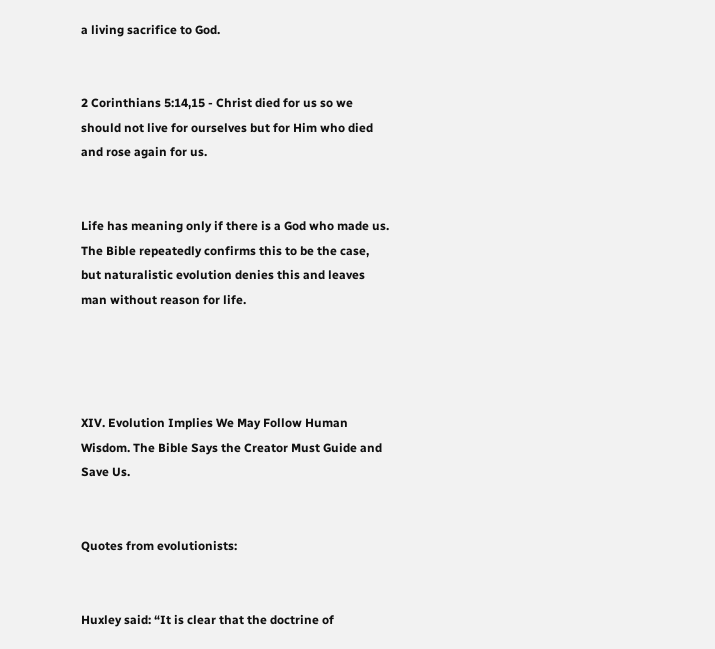a living sacrifice to God.


2 Corinthians 5:14,15 - Christ died for us so we should not live for ourselves but for Him who died and rose again for us.


Life has meaning only if there is a God who made us. The Bible repeatedly confirms this to be the case, but naturalistic evolution denies this and leaves man without reason for life.




XIV. Evolution Implies We May Follow Human Wisdom. The Bible Says the Creator Must Guide and Save Us.


Quotes from evolutionists:


Huxley said: “It is clear that the doctrine of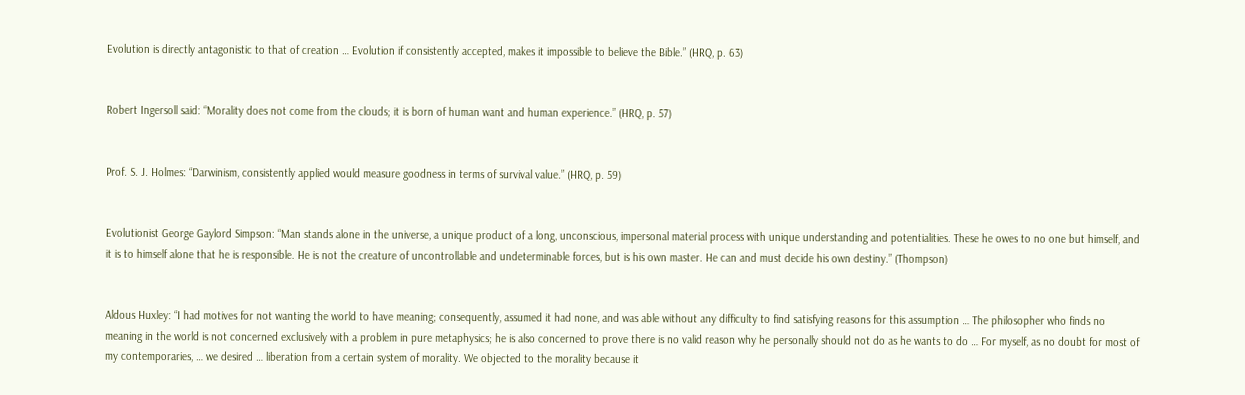Evolution is directly antagonistic to that of creation … Evolution if consistently accepted, makes it impossible to believe the Bible.” (HRQ, p. 63)


Robert Ingersoll said: “Morality does not come from the clouds; it is born of human want and human experience.” (HRQ, p. 57)


Prof. S. J. Holmes: “Darwinism, consistently applied would measure goodness in terms of survival value.” (HRQ, p. 59)


Evolutionist George Gaylord Simpson: “Man stands alone in the universe, a unique product of a long, unconscious, impersonal material process with unique understanding and potentialities. These he owes to no one but himself, and it is to himself alone that he is responsible. He is not the creature of uncontrollable and undeterminable forces, but is his own master. He can and must decide his own destiny.” (Thompson)


Aldous Huxley: “I had motives for not wanting the world to have meaning; consequently, assumed it had none, and was able without any difficulty to find satisfying reasons for this assumption … The philosopher who finds no meaning in the world is not concerned exclusively with a problem in pure metaphysics; he is also concerned to prove there is no valid reason why he personally should not do as he wants to do … For myself, as no doubt for most of my contemporaries, … we desired … liberation from a certain system of morality. We objected to the morality because it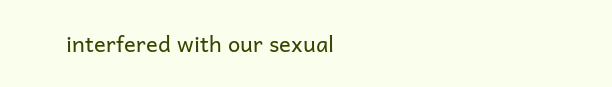interfered with our sexual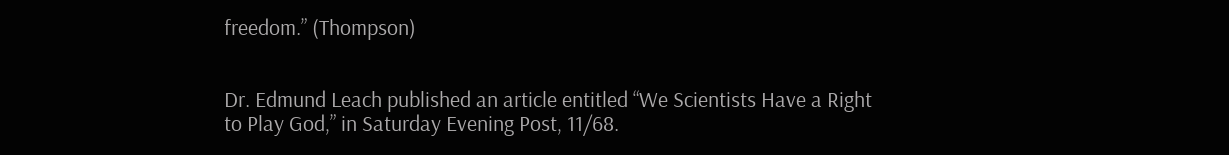freedom.” (Thompson)


Dr. Edmund Leach published an article entitled “We Scientists Have a Right to Play God,” in Saturday Evening Post, 11/68.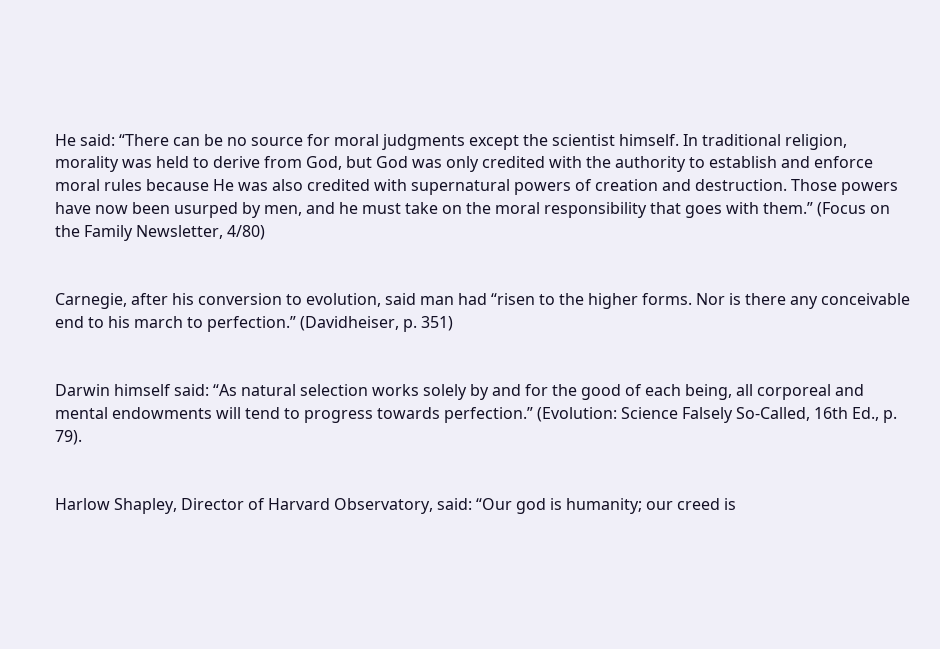He said: “There can be no source for moral judgments except the scientist himself. In traditional religion, morality was held to derive from God, but God was only credited with the authority to establish and enforce moral rules because He was also credited with supernatural powers of creation and destruction. Those powers have now been usurped by men, and he must take on the moral responsibility that goes with them.” (Focus on the Family Newsletter, 4/80)


Carnegie, after his conversion to evolution, said man had “risen to the higher forms. Nor is there any conceivable end to his march to perfection.” (Davidheiser, p. 351)


Darwin himself said: “As natural selection works solely by and for the good of each being, all corporeal and mental endowments will tend to progress towards perfection.” (Evolution: Science Falsely So-Called, 16th Ed., p. 79).


Harlow Shapley, Director of Harvard Observatory, said: “Our god is humanity; our creed is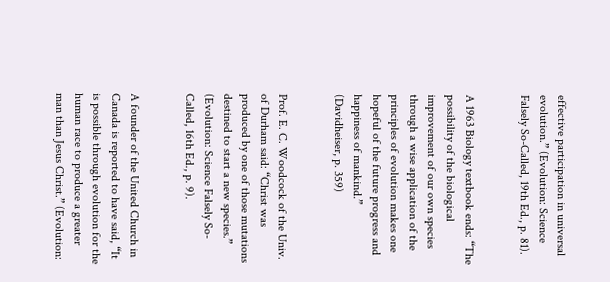effective participation in universal evolution.” (Evolution: Science Falsely So-Called, 19th Ed., p. 81).


A 1963 Biology textbook ends: “The possibility of the biological improvement of our own species through a wise application of the principles of evolution makes one hopeful of the future progress and happiness of mankind.” (Davidheiser, p. 359)


Prof. E. C. Woodcock of the Univ. of Durham said: “Christ was produced by one of those mutations destined to start a new species.” (Evolution: Science Falsely So-Called, 16th Ed., p. 9).


A founder of the United Church in Canada is reported to have said, “It is possible through evolution for the human race to produce a greater man than Jesus Christ.” (Evolution: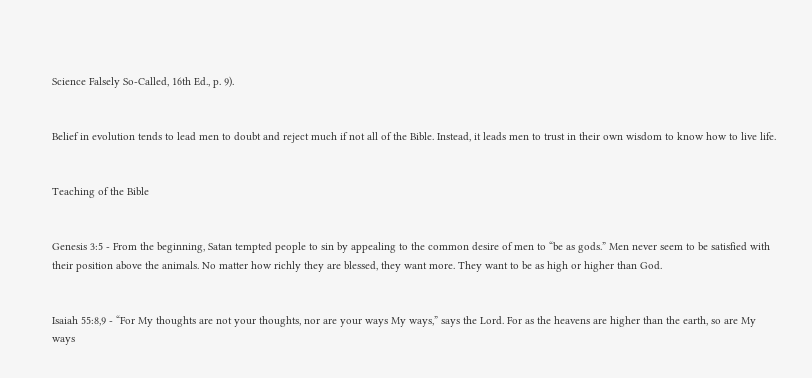Science Falsely So-Called, 16th Ed., p. 9).


Belief in evolution tends to lead men to doubt and reject much if not all of the Bible. Instead, it leads men to trust in their own wisdom to know how to live life.


Teaching of the Bible


Genesis 3:5 - From the beginning, Satan tempted people to sin by appealing to the common desire of men to “be as gods.” Men never seem to be satisfied with their position above the animals. No matter how richly they are blessed, they want more. They want to be as high or higher than God.


Isaiah 55:8,9 - “For My thoughts are not your thoughts, nor are your ways My ways,” says the Lord. For as the heavens are higher than the earth, so are My ways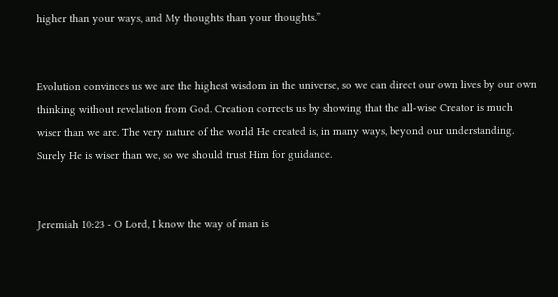higher than your ways, and My thoughts than your thoughts.”


Evolution convinces us we are the highest wisdom in the universe, so we can direct our own lives by our own thinking without revelation from God. Creation corrects us by showing that the all-wise Creator is much wiser than we are. The very nature of the world He created is, in many ways, beyond our understanding. Surely He is wiser than we, so we should trust Him for guidance.


Jeremiah 10:23 - O Lord, I know the way of man is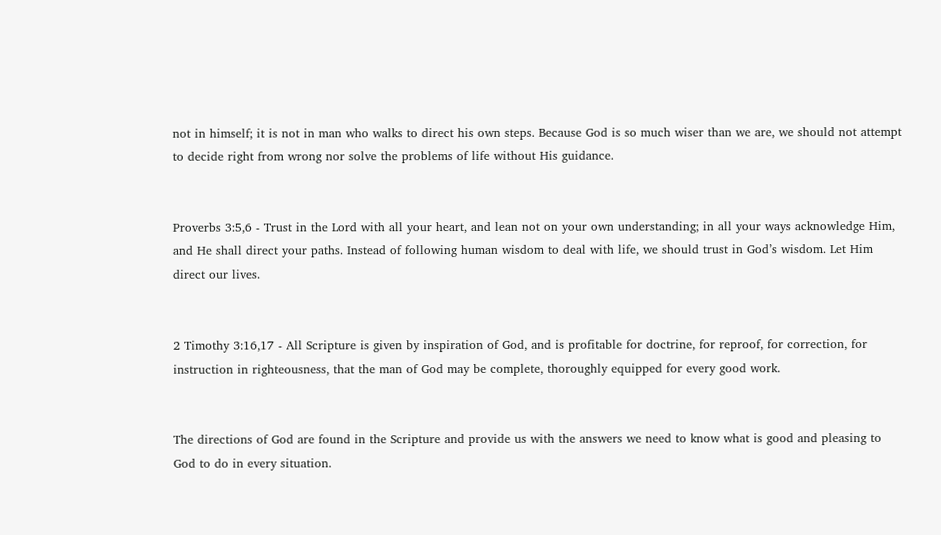not in himself; it is not in man who walks to direct his own steps. Because God is so much wiser than we are, we should not attempt to decide right from wrong nor solve the problems of life without His guidance.


Proverbs 3:5,6 - Trust in the Lord with all your heart, and lean not on your own understanding; in all your ways acknowledge Him, and He shall direct your paths. Instead of following human wisdom to deal with life, we should trust in God’s wisdom. Let Him direct our lives.


2 Timothy 3:16,17 - All Scripture is given by inspiration of God, and is profitable for doctrine, for reproof, for correction, for instruction in righteousness, that the man of God may be complete, thoroughly equipped for every good work.


The directions of God are found in the Scripture and provide us with the answers we need to know what is good and pleasing to God to do in every situation.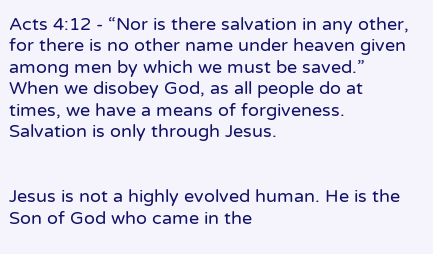Acts 4:12 - “Nor is there salvation in any other, for there is no other name under heaven given among men by which we must be saved.” When we disobey God, as all people do at times, we have a means of forgiveness. Salvation is only through Jesus.


Jesus is not a highly evolved human. He is the Son of God who came in the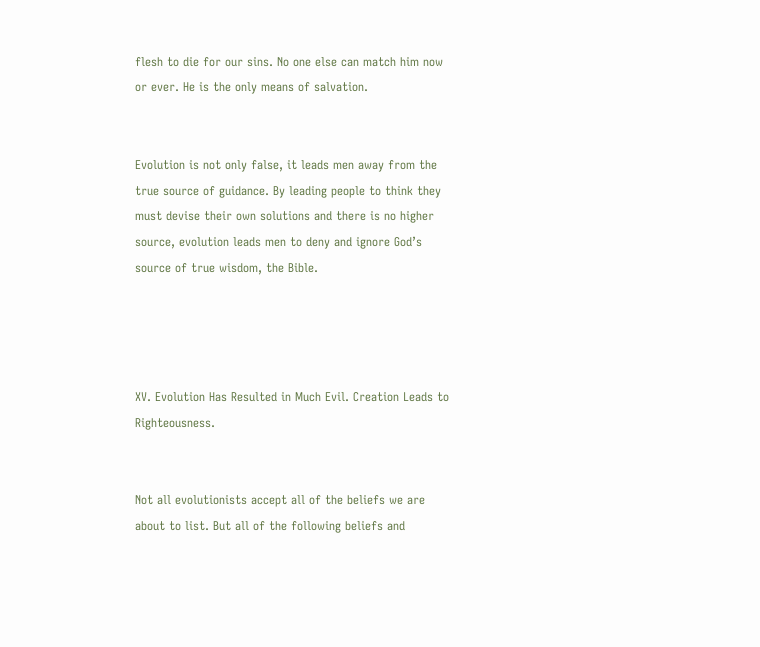flesh to die for our sins. No one else can match him now or ever. He is the only means of salvation.


Evolution is not only false, it leads men away from the true source of guidance. By leading people to think they must devise their own solutions and there is no higher source, evolution leads men to deny and ignore God’s source of true wisdom, the Bible.




XV. Evolution Has Resulted in Much Evil. Creation Leads to Righteousness.


Not all evolutionists accept all of the beliefs we are about to list. But all of the following beliefs and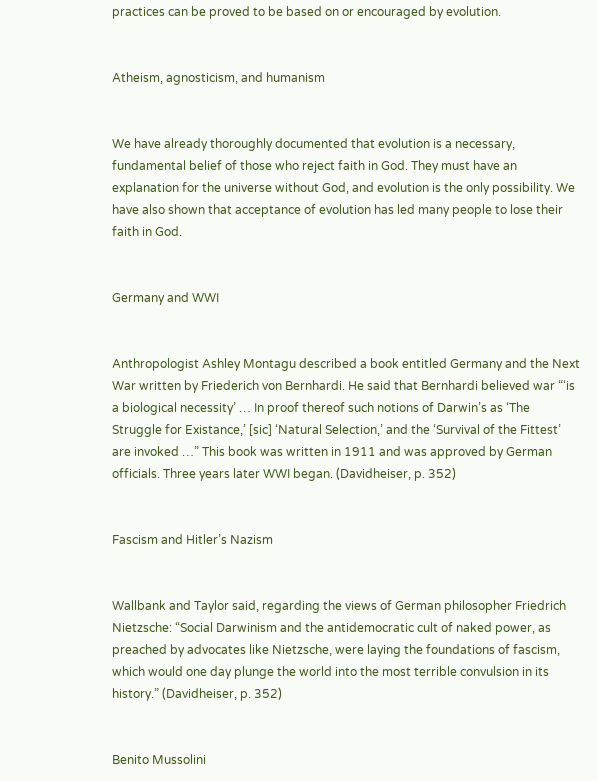practices can be proved to be based on or encouraged by evolution.


Atheism, agnosticism, and humanism


We have already thoroughly documented that evolution is a necessary, fundamental belief of those who reject faith in God. They must have an explanation for the universe without God, and evolution is the only possibility. We have also shown that acceptance of evolution has led many people to lose their faith in God.


Germany and WWI


Anthropologist Ashley Montagu described a book entitled Germany and the Next War written by Friederich von Bernhardi. He said that Bernhardi believed war “‘is a biological necessity’ … In proof thereof such notions of Darwin’s as ‘The Struggle for Existance,’ [sic] ‘Natural Selection,’ and the ‘Survival of the Fittest’ are invoked …” This book was written in 1911 and was approved by German officials. Three years later WWI began. (Davidheiser, p. 352)


Fascism and Hitler’s Nazism


Wallbank and Taylor said, regarding the views of German philosopher Friedrich Nietzsche: “Social Darwinism and the antidemocratic cult of naked power, as preached by advocates like Nietzsche, were laying the foundations of fascism, which would one day plunge the world into the most terrible convulsion in its history.” (Davidheiser, p. 352)


Benito Mussolini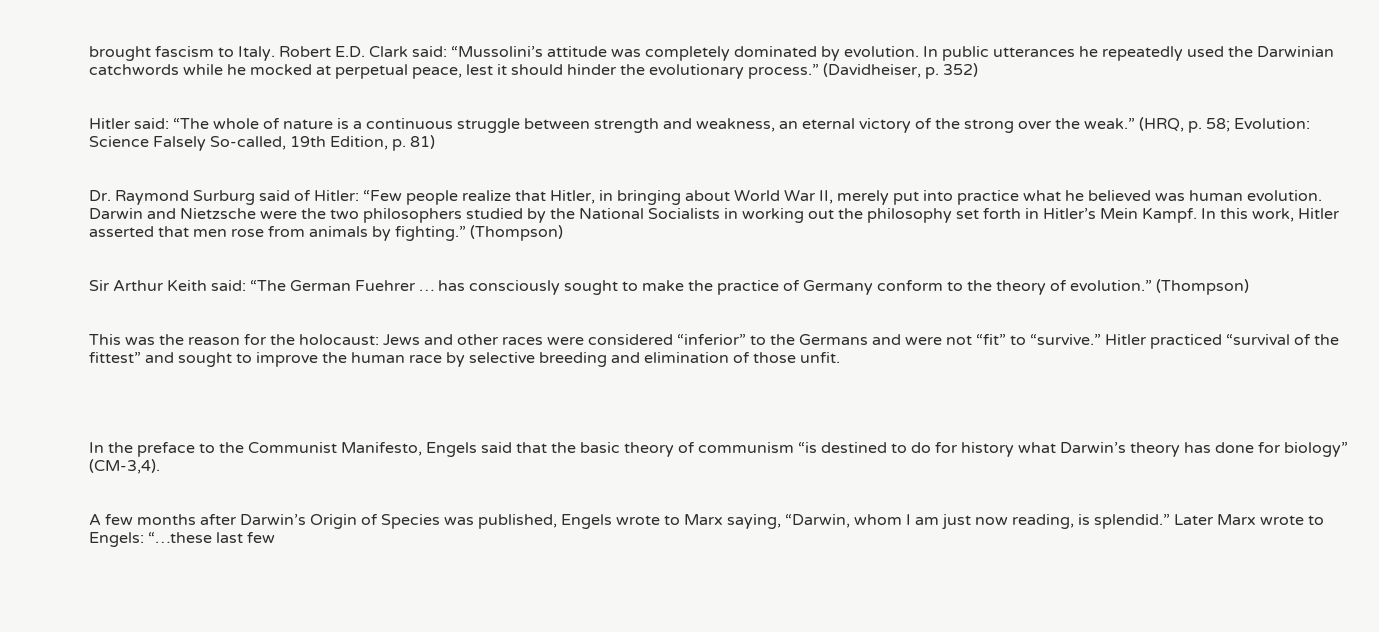brought fascism to Italy. Robert E.D. Clark said: “Mussolini’s attitude was completely dominated by evolution. In public utterances he repeatedly used the Darwinian catchwords while he mocked at perpetual peace, lest it should hinder the evolutionary process.” (Davidheiser, p. 352)


Hitler said: “The whole of nature is a continuous struggle between strength and weakness, an eternal victory of the strong over the weak.” (HRQ, p. 58; Evolution: Science Falsely So-called, 19th Edition, p. 81)


Dr. Raymond Surburg said of Hitler: “Few people realize that Hitler, in bringing about World War II, merely put into practice what he believed was human evolution. Darwin and Nietzsche were the two philosophers studied by the National Socialists in working out the philosophy set forth in Hitler’s Mein Kampf. In this work, Hitler asserted that men rose from animals by fighting.” (Thompson)


Sir Arthur Keith said: “The German Fuehrer … has consciously sought to make the practice of Germany conform to the theory of evolution.” (Thompson)


This was the reason for the holocaust: Jews and other races were considered “inferior” to the Germans and were not “fit” to “survive.” Hitler practiced “survival of the fittest” and sought to improve the human race by selective breeding and elimination of those unfit.




In the preface to the Communist Manifesto, Engels said that the basic theory of communism “is destined to do for history what Darwin’s theory has done for biology” (CM-3,4).


A few months after Darwin’s Origin of Species was published, Engels wrote to Marx saying, “Darwin, whom I am just now reading, is splendid.” Later Marx wrote to Engels: “…these last few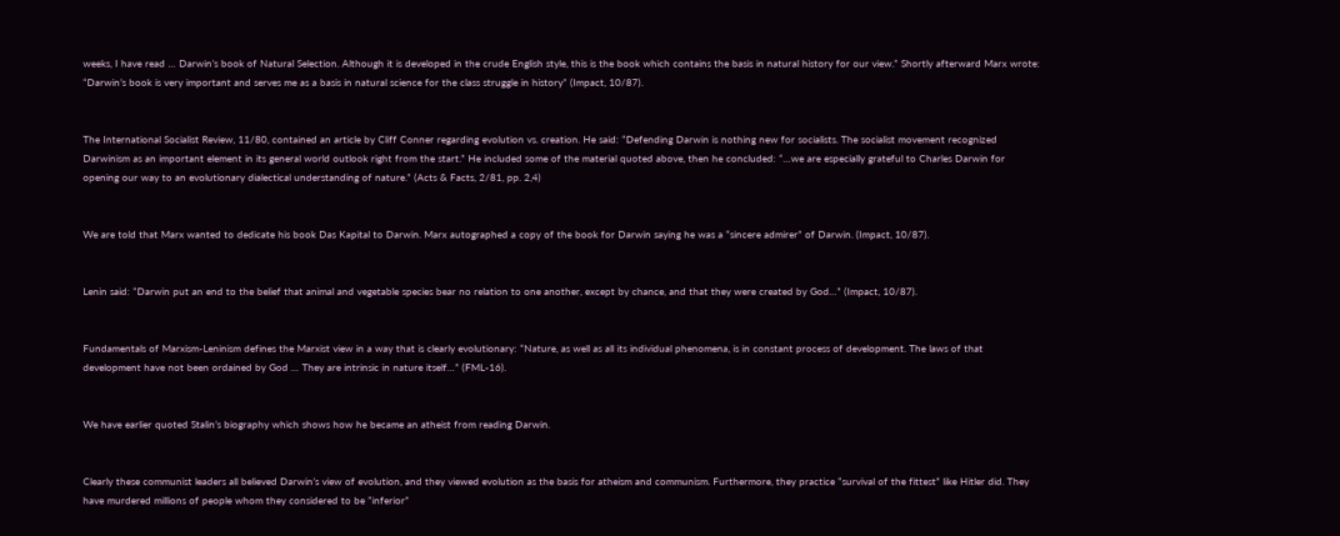weeks, I have read … Darwin’s book of Natural Selection. Although it is developed in the crude English style, this is the book which contains the basis in natural history for our view.” Shortly afterward Marx wrote: “Darwin’s book is very important and serves me as a basis in natural science for the class struggle in history” (Impact, 10/87).


The International Socialist Review, 11/80, contained an article by Cliff Conner regarding evolution vs. creation. He said: “Defending Darwin is nothing new for socialists. The socialist movement recognized Darwinism as an important element in its general world outlook right from the start.” He included some of the material quoted above, then he concluded: “…we are especially grateful to Charles Darwin for opening our way to an evolutionary dialectical understanding of nature.” (Acts & Facts, 2/81, pp. 2,4)


We are told that Marx wanted to dedicate his book Das Kapital to Darwin. Marx autographed a copy of the book for Darwin saying he was a “sincere admirer” of Darwin. (Impact, 10/87).


Lenin said: “Darwin put an end to the belief that animal and vegetable species bear no relation to one another, except by chance, and that they were created by God…” (Impact, 10/87).


Fundamentals of Marxism-Leninism defines the Marxist view in a way that is clearly evolutionary: “Nature, as well as all its individual phenomena, is in constant process of development. The laws of that development have not been ordained by God … They are intrinsic in nature itself…” (FML-16).


We have earlier quoted Stalin’s biography which shows how he became an atheist from reading Darwin.


Clearly these communist leaders all believed Darwin’s view of evolution, and they viewed evolution as the basis for atheism and communism. Furthermore, they practice “survival of the fittest” like Hitler did. They have murdered millions of people whom they considered to be “inferior”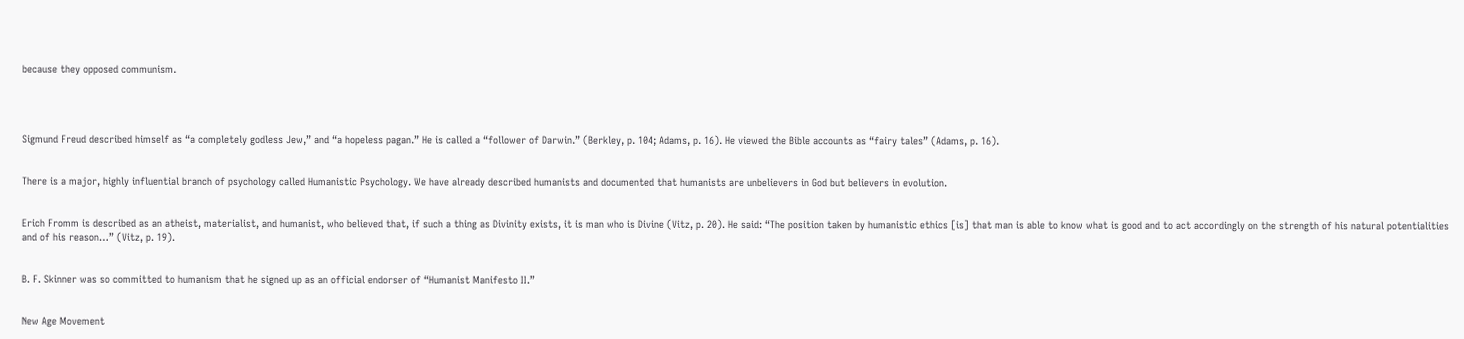because they opposed communism.




Sigmund Freud described himself as “a completely godless Jew,” and “a hopeless pagan.” He is called a “follower of Darwin.” (Berkley, p. 104; Adams, p. 16). He viewed the Bible accounts as “fairy tales” (Adams, p. 16).


There is a major, highly influential branch of psychology called Humanistic Psychology. We have already described humanists and documented that humanists are unbelievers in God but believers in evolution.


Erich Fromm is described as an atheist, materialist, and humanist, who believed that, if such a thing as Divinity exists, it is man who is Divine (Vitz, p. 20). He said: “The position taken by humanistic ethics [is] that man is able to know what is good and to act accordingly on the strength of his natural potentialities and of his reason…” (Vitz, p. 19).


B. F. Skinner was so committed to humanism that he signed up as an official endorser of “Humanist Manifesto II.”


New Age Movement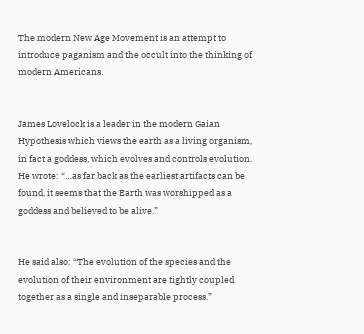The modern New Age Movement is an attempt to introduce paganism and the occult into the thinking of modern Americans.


James Lovelock is a leader in the modern Gaian Hypothesis which views the earth as a living organism, in fact a goddess, which evolves and controls evolution. He wrote: “…as far back as the earliest artifacts can be found, it seems that the Earth was worshipped as a goddess and believed to be alive.”


He said also: “The evolution of the species and the evolution of their environment are tightly coupled together as a single and inseparable process.”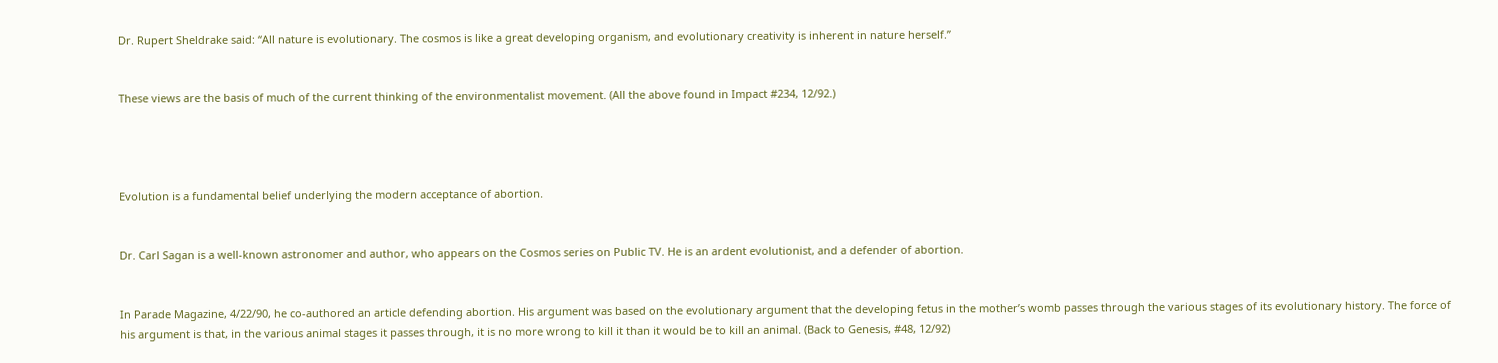Dr. Rupert Sheldrake said: “All nature is evolutionary. The cosmos is like a great developing organism, and evolutionary creativity is inherent in nature herself.”


These views are the basis of much of the current thinking of the environmentalist movement. (All the above found in Impact #234, 12/92.)




Evolution is a fundamental belief underlying the modern acceptance of abortion.


Dr. Carl Sagan is a well-known astronomer and author, who appears on the Cosmos series on Public TV. He is an ardent evolutionist, and a defender of abortion.


In Parade Magazine, 4/22/90, he co-authored an article defending abortion. His argument was based on the evolutionary argument that the developing fetus in the mother’s womb passes through the various stages of its evolutionary history. The force of his argument is that, in the various animal stages it passes through, it is no more wrong to kill it than it would be to kill an animal. (Back to Genesis, #48, 12/92)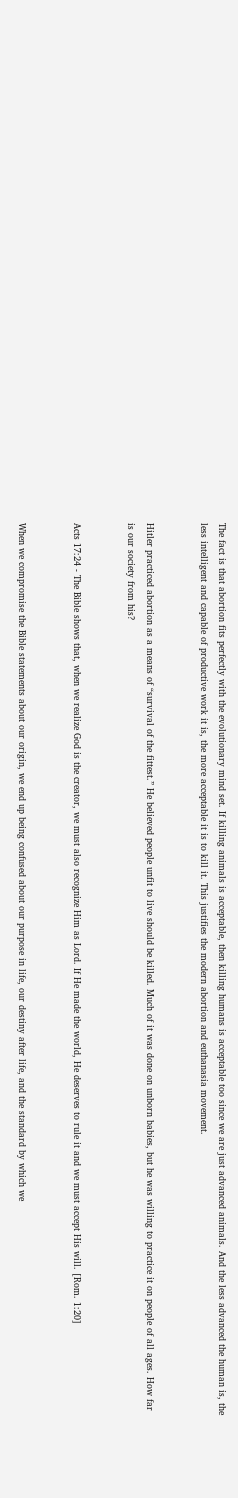The fact is that abortion fits perfectly with the evolutionary mind set. If killing animals is acceptable, then killing humans is acceptable too since we are just advanced animals. And the less advanced the human is, the less intelligent and capable of productive work it is, the more acceptable it is to kill it. This justifies the modern abortion and euthanasia movement.


Hitler practiced abortion as a means of “survival of the fittest.” He believed people unfit to live should be killed. Much of it was done on unborn babies, but he was willing to practice it on people of all ages. How far is our society from his?


Acts 17:24 - The Bible shows that, when we realize God is the creator, we must also recognize Him as Lord. If He made the world, He deserves to rule it and we must accept His will. [Rom. 1:20]


When we compromise the Bible statements about our origin, we end up being confused about our purpose in life, our destiny after life, and the standard by which we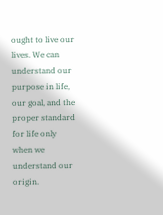ought to live our lives. We can understand our purpose in life, our goal, and the proper standard for life only when we understand our origin.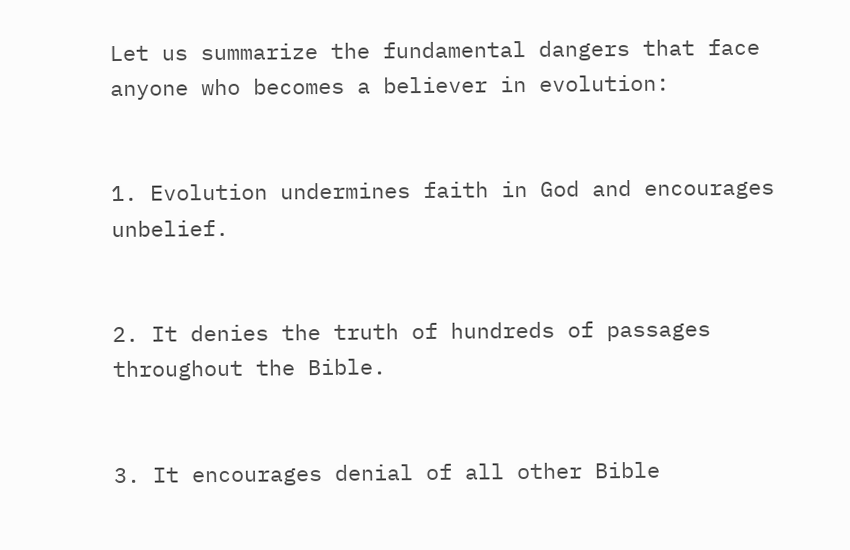Let us summarize the fundamental dangers that face anyone who becomes a believer in evolution:


1. Evolution undermines faith in God and encourages unbelief.


2. It denies the truth of hundreds of passages throughout the Bible.


3. It encourages denial of all other Bible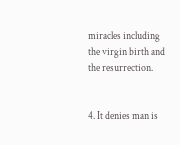miracles including the virgin birth and the resurrection.


4. It denies man is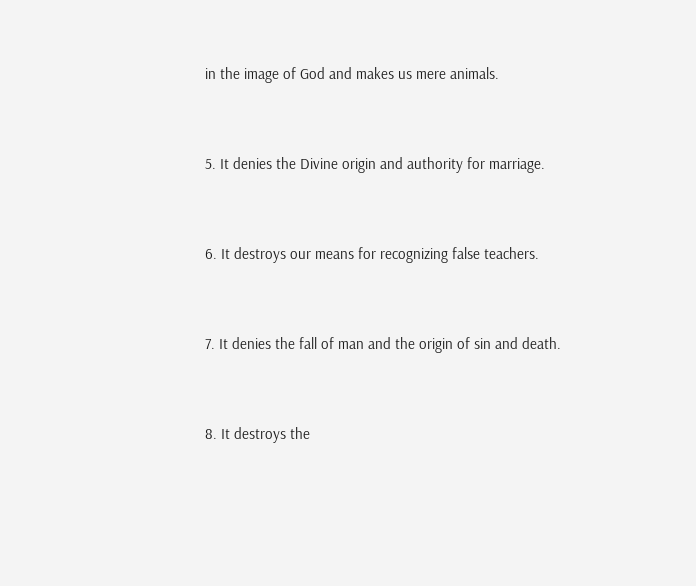in the image of God and makes us mere animals.


5. It denies the Divine origin and authority for marriage.


6. It destroys our means for recognizing false teachers.


7. It denies the fall of man and the origin of sin and death.


8. It destroys the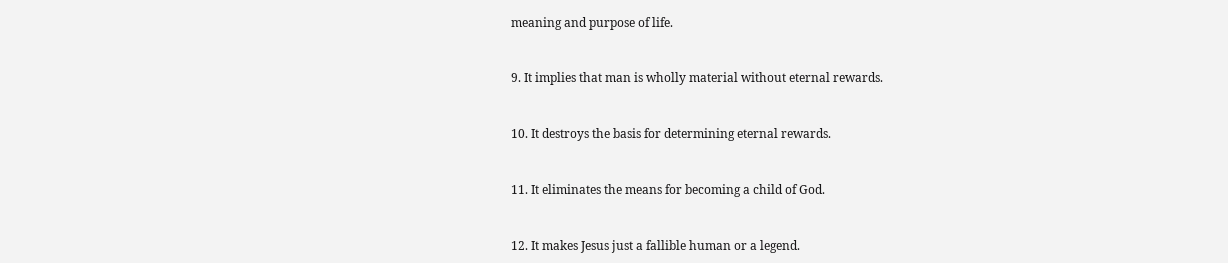meaning and purpose of life.


9. It implies that man is wholly material without eternal rewards.


10. It destroys the basis for determining eternal rewards.


11. It eliminates the means for becoming a child of God.


12. It makes Jesus just a fallible human or a legend.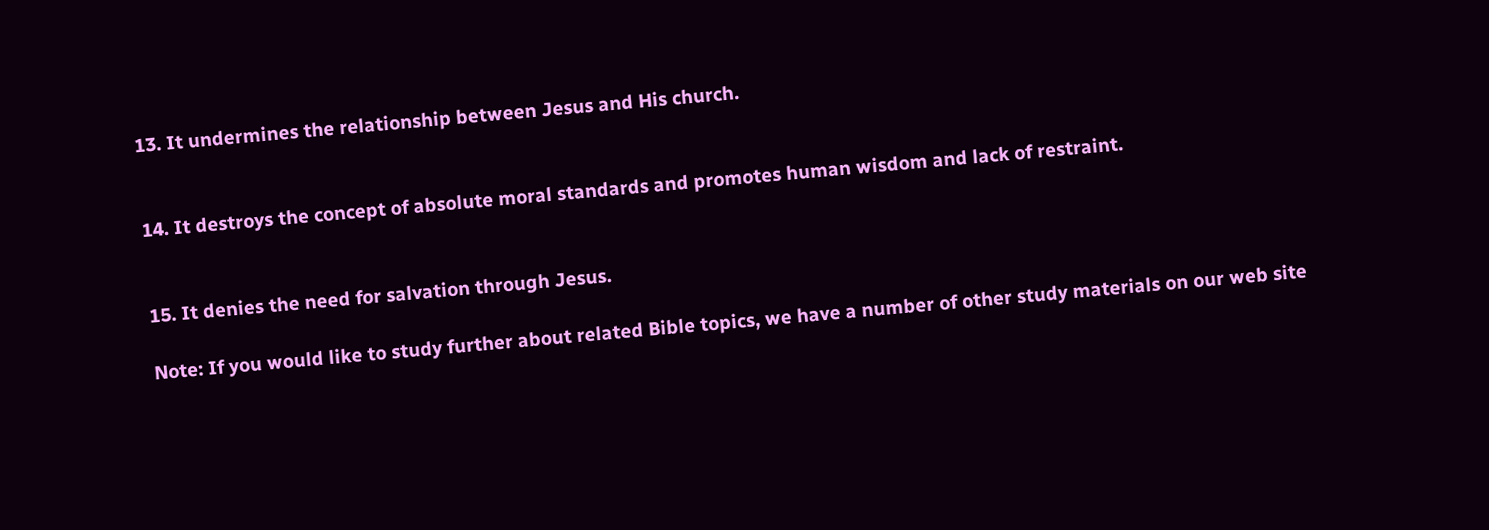13. It undermines the relationship between Jesus and His church.


14. It destroys the concept of absolute moral standards and promotes human wisdom and lack of restraint.


15. It denies the need for salvation through Jesus.

Note: If you would like to study further about related Bible topics, we have a number of other study materials on our web site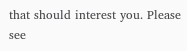that should interest you. Please see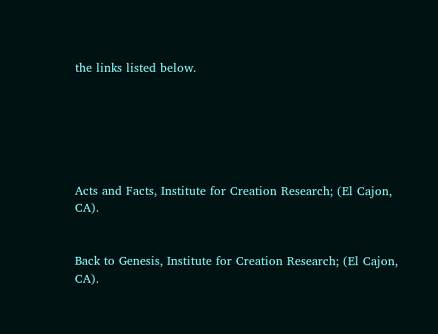the links listed below.






Acts and Facts, Institute for Creation Research; (El Cajon, CA).


Back to Genesis, Institute for Creation Research; (El Cajon, CA).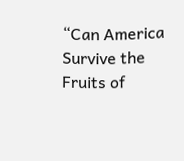“Can America Survive the Fruits of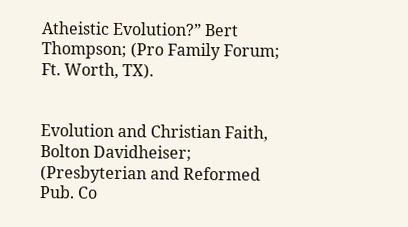Atheistic Evolution?” Bert Thompson; (Pro Family Forum; Ft. Worth, TX).


Evolution and Christian Faith, Bolton Davidheiser; (Presbyterian and Reformed Pub. Co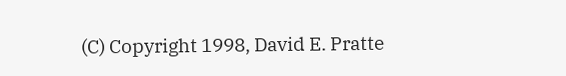(C) Copyright 1998, David E. Pratte